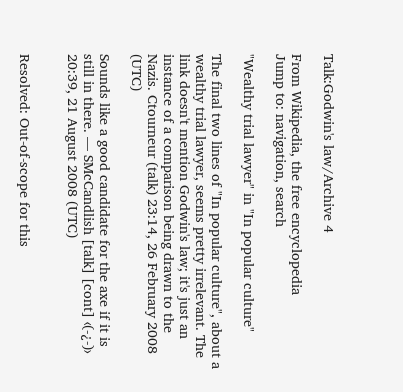Talk:Godwin's law/Archive 4

From Wikipedia, the free encyclopedia
Jump to: navigation, search

"Wealthy trial lawyer" in "In popular culture"

The final two lines of "In popular culture", about a wealthy trial lawyer, seems pretty irrelevant. The link doesn't mention Godwin's law; it's just an instance of a comparison being drawn to the Nazis. Ctourneur (talk) 23:14, 26 February 2008 (UTC)

Sounds like a good candidate for the axe if it is still in there. — SMcCandlish [talk] [cont] ‹(-¿-)› 20:39, 21 August 2008 (UTC)


Resolved: Out-of-scope for this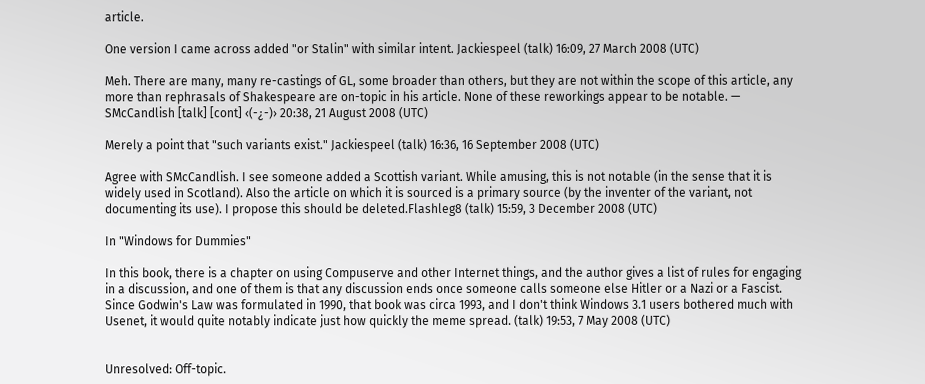article.

One version I came across added "or Stalin" with similar intent. Jackiespeel (talk) 16:09, 27 March 2008 (UTC)

Meh. There are many, many re-castings of GL, some broader than others, but they are not within the scope of this article, any more than rephrasals of Shakespeare are on-topic in his article. None of these reworkings appear to be notable. — SMcCandlish [talk] [cont] ‹(-¿-)› 20:38, 21 August 2008 (UTC)

Merely a point that "such variants exist." Jackiespeel (talk) 16:36, 16 September 2008 (UTC)

Agree with SMcCandlish. I see someone added a Scottish variant. While amusing, this is not notable (in the sense that it is widely used in Scotland). Also the article on which it is sourced is a primary source (by the inventer of the variant, not documenting its use). I propose this should be deleted.Flashleg8 (talk) 15:59, 3 December 2008 (UTC)

In "Windows for Dummies"

In this book, there is a chapter on using Compuserve and other Internet things, and the author gives a list of rules for engaging in a discussion, and one of them is that any discussion ends once someone calls someone else Hitler or a Nazi or a Fascist. Since Godwin's Law was formulated in 1990, that book was circa 1993, and I don't think Windows 3.1 users bothered much with Usenet, it would quite notably indicate just how quickly the meme spread. (talk) 19:53, 7 May 2008 (UTC)


Unresolved: Off-topic.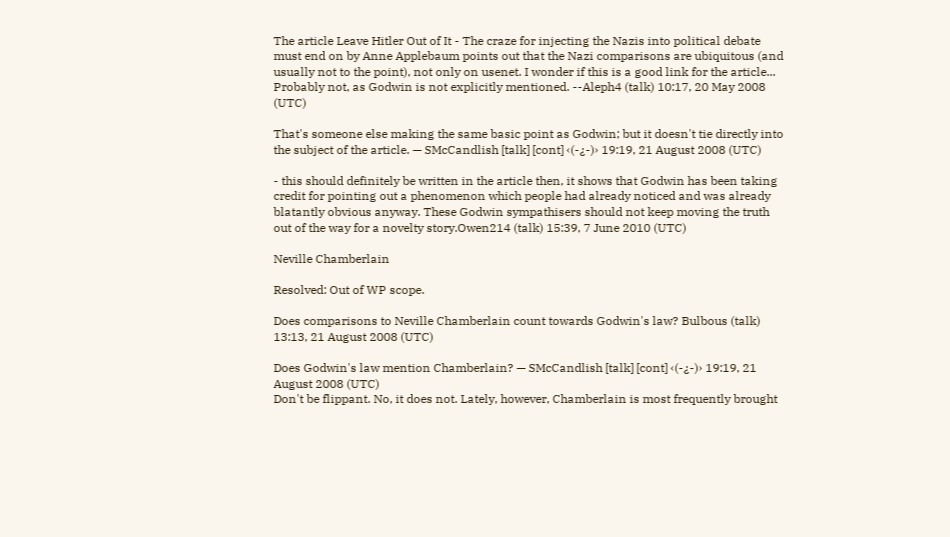The article Leave Hitler Out of It - The craze for injecting the Nazis into political debate must end on by Anne Applebaum points out that the Nazi comparisons are ubiquitous (and usually not to the point), not only on usenet. I wonder if this is a good link for the article... Probably not, as Godwin is not explicitly mentioned. --Aleph4 (talk) 10:17, 20 May 2008 (UTC)

That's someone else making the same basic point as Godwin; but it doesn't tie directly into the subject of the article. — SMcCandlish [talk] [cont] ‹(-¿-)› 19:19, 21 August 2008 (UTC)

- this should definitely be written in the article then, it shows that Godwin has been taking credit for pointing out a phenomenon which people had already noticed and was already blatantly obvious anyway. These Godwin sympathisers should not keep moving the truth out of the way for a novelty story.Owen214 (talk) 15:39, 7 June 2010 (UTC)

Neville Chamberlain

Resolved: Out of WP scope.

Does comparisons to Neville Chamberlain count towards Godwin's law? Bulbous (talk) 13:13, 21 August 2008 (UTC)

Does Godwin's law mention Chamberlain? — SMcCandlish [talk] [cont] ‹(-¿-)› 19:19, 21 August 2008 (UTC)
Don't be flippant. No, it does not. Lately, however, Chamberlain is most frequently brought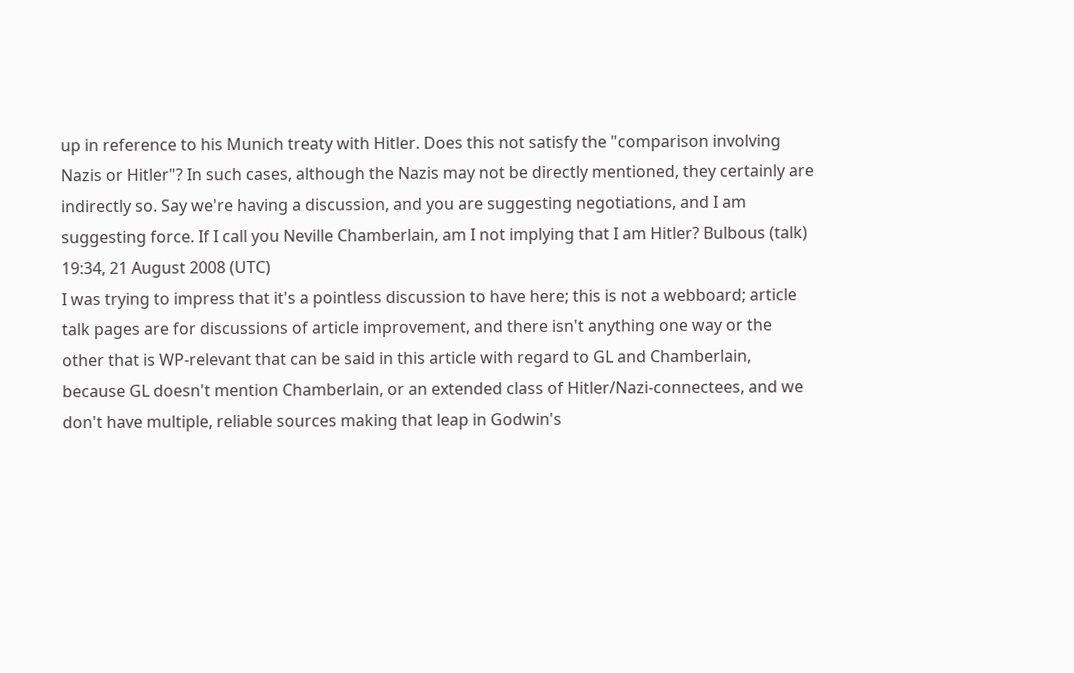up in reference to his Munich treaty with Hitler. Does this not satisfy the "comparison involving Nazis or Hitler"? In such cases, although the Nazis may not be directly mentioned, they certainly are indirectly so. Say we're having a discussion, and you are suggesting negotiations, and I am suggesting force. If I call you Neville Chamberlain, am I not implying that I am Hitler? Bulbous (talk) 19:34, 21 August 2008 (UTC)
I was trying to impress that it's a pointless discussion to have here; this is not a webboard; article talk pages are for discussions of article improvement, and there isn't anything one way or the other that is WP-relevant that can be said in this article with regard to GL and Chamberlain, because GL doesn't mention Chamberlain, or an extended class of Hitler/Nazi-connectees, and we don't have multiple, reliable sources making that leap in Godwin's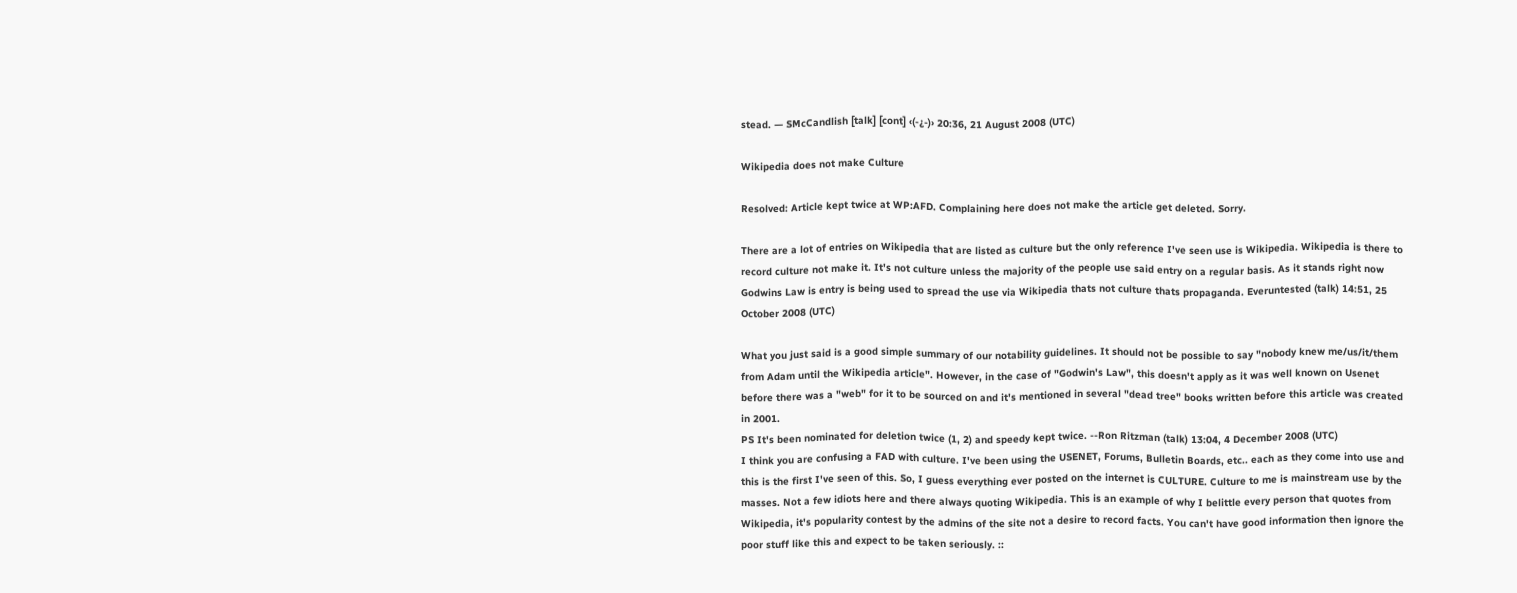stead. — SMcCandlish [talk] [cont] ‹(-¿-)› 20:36, 21 August 2008 (UTC)

Wikipedia does not make Culture

Resolved: Article kept twice at WP:AFD. Complaining here does not make the article get deleted. Sorry.

There are a lot of entries on Wikipedia that are listed as culture but the only reference I've seen use is Wikipedia. Wikipedia is there to record culture not make it. It's not culture unless the majority of the people use said entry on a regular basis. As it stands right now Godwins Law is entry is being used to spread the use via Wikipedia thats not culture thats propaganda. Everuntested (talk) 14:51, 25 October 2008 (UTC)

What you just said is a good simple summary of our notability guidelines. It should not be possible to say "nobody knew me/us/it/them from Adam until the Wikipedia article". However, in the case of "Godwin's Law", this doesn't apply as it was well known on Usenet before there was a "web" for it to be sourced on and it's mentioned in several "dead tree" books written before this article was created in 2001.
PS It's been nominated for deletion twice (1, 2) and speedy kept twice. --Ron Ritzman (talk) 13:04, 4 December 2008 (UTC)
I think you are confusing a FAD with culture. I've been using the USENET, Forums, Bulletin Boards, etc.. each as they come into use and this is the first I've seen of this. So, I guess everything ever posted on the internet is CULTURE. Culture to me is mainstream use by the masses. Not a few idiots here and there always quoting Wikipedia. This is an example of why I belittle every person that quotes from Wikipedia, it's popularity contest by the admins of the site not a desire to record facts. You can't have good information then ignore the poor stuff like this and expect to be taken seriously. ::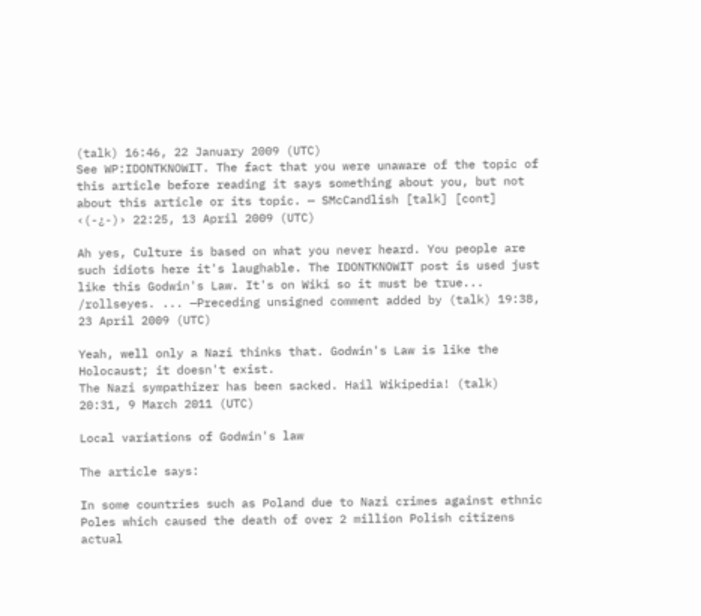(talk) 16:46, 22 January 2009 (UTC)
See WP:IDONTKNOWIT. The fact that you were unaware of the topic of this article before reading it says something about you, but not about this article or its topic. — SMcCandlish [talk] [cont] ‹(-¿-)› 22:25, 13 April 2009 (UTC)

Ah yes, Culture is based on what you never heard. You people are such idiots here it's laughable. The IDONTKNOWIT post is used just like this Godwin's Law. It's on Wiki so it must be true... /rollseyes. ... —Preceding unsigned comment added by (talk) 19:38, 23 April 2009 (UTC)

Yeah, well only a Nazi thinks that. Godwin's Law is like the Holocaust; it doesn't exist.
The Nazi sympathizer has been sacked. Hail Wikipedia! (talk) 20:31, 9 March 2011 (UTC)

Local variations of Godwin's law

The article says:

In some countries such as Poland due to Nazi crimes against ethnic Poles which caused the death of over 2 million Polish citizens actual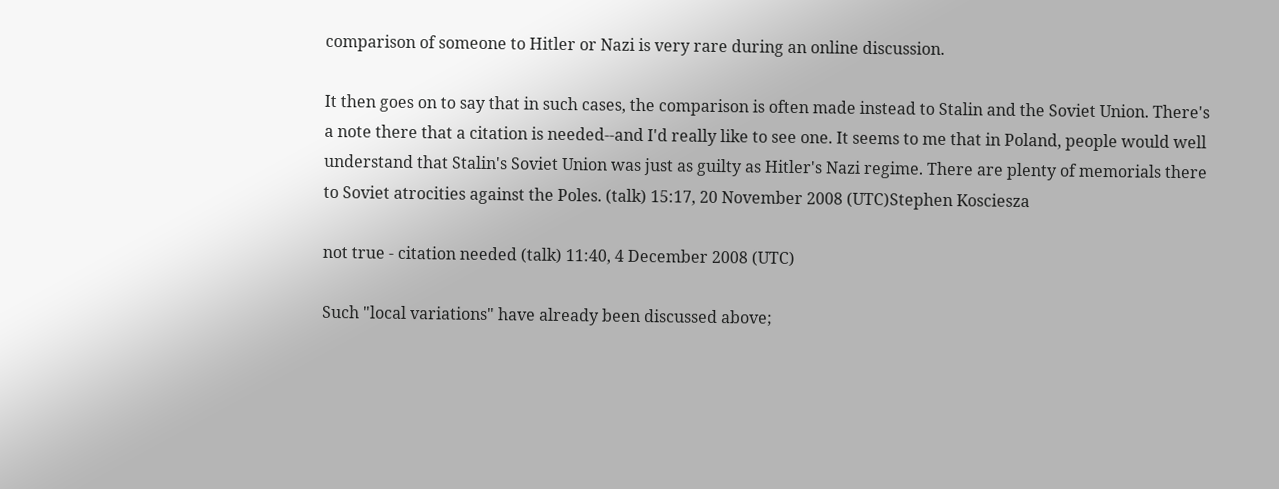comparison of someone to Hitler or Nazi is very rare during an online discussion.

It then goes on to say that in such cases, the comparison is often made instead to Stalin and the Soviet Union. There's a note there that a citation is needed--and I'd really like to see one. It seems to me that in Poland, people would well understand that Stalin's Soviet Union was just as guilty as Hitler's Nazi regime. There are plenty of memorials there to Soviet atrocities against the Poles. (talk) 15:17, 20 November 2008 (UTC)Stephen Kosciesza

not true - citation needed (talk) 11:40, 4 December 2008 (UTC)

Such "local variations" have already been discussed above;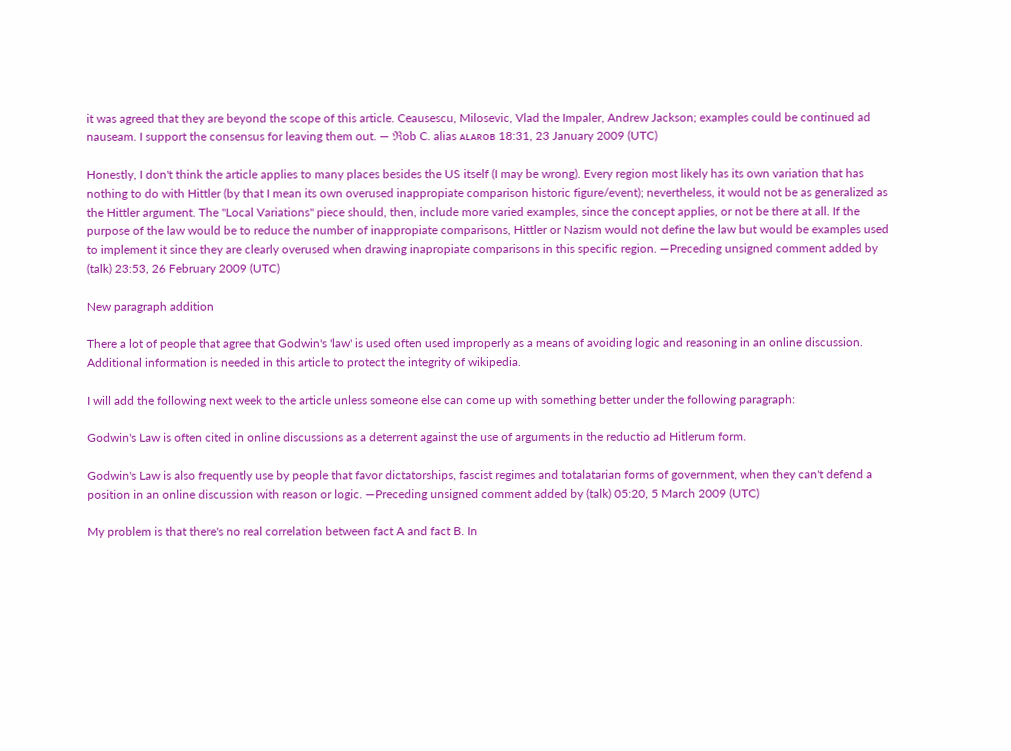it was agreed that they are beyond the scope of this article. Ceausescu, Milosevic, Vlad the Impaler, Andrew Jackson; examples could be continued ad nauseam. I support the consensus for leaving them out. — ℜob C. alias ᴀʟᴀʀoʙ 18:31, 23 January 2009 (UTC)

Honestly, I don't think the article applies to many places besides the US itself (I may be wrong). Every region most likely has its own variation that has nothing to do with Hittler (by that I mean its own overused inappropiate comparison historic figure/event); nevertheless, it would not be as generalized as the Hittler argument. The "Local Variations" piece should, then, include more varied examples, since the concept applies, or not be there at all. If the purpose of the law would be to reduce the number of inappropiate comparisons, Hittler or Nazism would not define the law but would be examples used to implement it since they are clearly overused when drawing inapropiate comparisons in this specific region. —Preceding unsigned comment added by (talk) 23:53, 26 February 2009 (UTC)

New paragraph addition

There a lot of people that agree that Godwin's 'law' is used often used improperly as a means of avoiding logic and reasoning in an online discussion. Additional information is needed in this article to protect the integrity of wikipedia.

I will add the following next week to the article unless someone else can come up with something better under the following paragraph:

Godwin's Law is often cited in online discussions as a deterrent against the use of arguments in the reductio ad Hitlerum form.

Godwin's Law is also frequently use by people that favor dictatorships, fascist regimes and totalatarian forms of government, when they can't defend a position in an online discussion with reason or logic. —Preceding unsigned comment added by (talk) 05:20, 5 March 2009 (UTC)

My problem is that there's no real correlation between fact A and fact B. In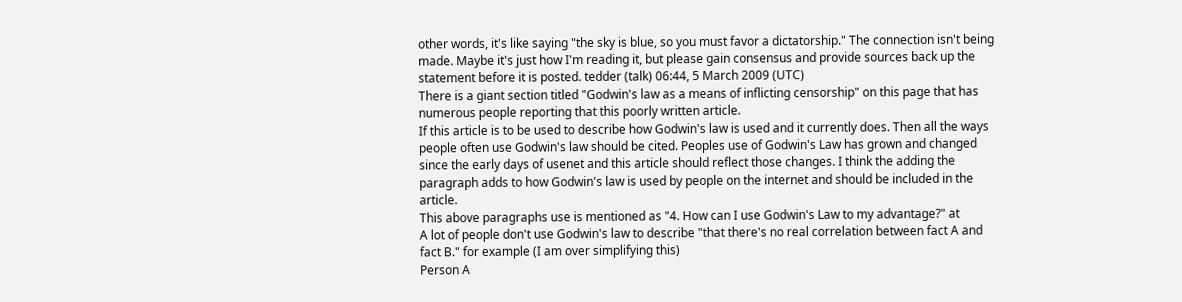other words, it's like saying "the sky is blue, so you must favor a dictatorship." The connection isn't being made. Maybe it's just how I'm reading it, but please gain consensus and provide sources back up the statement before it is posted. tedder (talk) 06:44, 5 March 2009 (UTC)
There is a giant section titled "Godwin's law as a means of inflicting censorship" on this page that has numerous people reporting that this poorly written article.
If this article is to be used to describe how Godwin's law is used and it currently does. Then all the ways people often use Godwin's law should be cited. Peoples use of Godwin's Law has grown and changed since the early days of usenet and this article should reflect those changes. I think the adding the paragraph adds to how Godwin's law is used by people on the internet and should be included in the article.
This above paragraphs use is mentioned as "4. How can I use Godwin's Law to my advantage?" at
A lot of people don't use Godwin's law to describe "that there's no real correlation between fact A and fact B." for example (I am over simplifying this)
Person A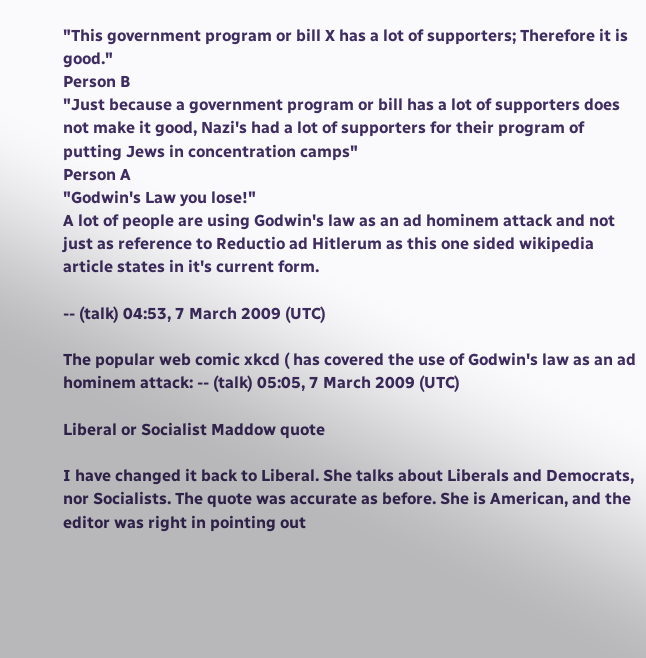"This government program or bill X has a lot of supporters; Therefore it is good."
Person B
"Just because a government program or bill has a lot of supporters does not make it good, Nazi's had a lot of supporters for their program of putting Jews in concentration camps"
Person A
"Godwin's Law you lose!"
A lot of people are using Godwin's law as an ad hominem attack and not just as reference to Reductio ad Hitlerum as this one sided wikipedia article states in it's current form.

-- (talk) 04:53, 7 March 2009 (UTC)

The popular web comic xkcd ( has covered the use of Godwin's law as an ad hominem attack: -- (talk) 05:05, 7 March 2009 (UTC)

Liberal or Socialist Maddow quote

I have changed it back to Liberal. She talks about Liberals and Democrats, nor Socialists. The quote was accurate as before. She is American, and the editor was right in pointing out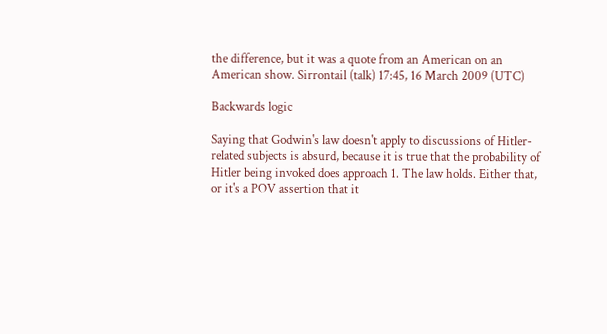the difference, but it was a quote from an American on an American show. Sirrontail (talk) 17:45, 16 March 2009 (UTC)

Backwards logic

Saying that Godwin's law doesn't apply to discussions of Hitler-related subjects is absurd, because it is true that the probability of Hitler being invoked does approach 1. The law holds. Either that, or it's a POV assertion that it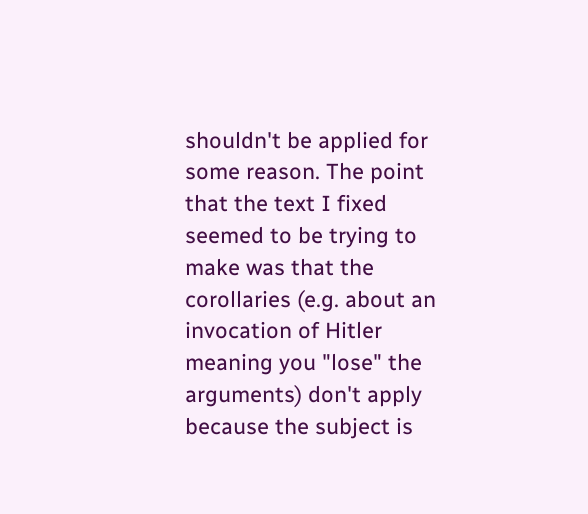shouldn't be applied for some reason. The point that the text I fixed seemed to be trying to make was that the corollaries (e.g. about an invocation of Hitler meaning you "lose" the arguments) don't apply because the subject is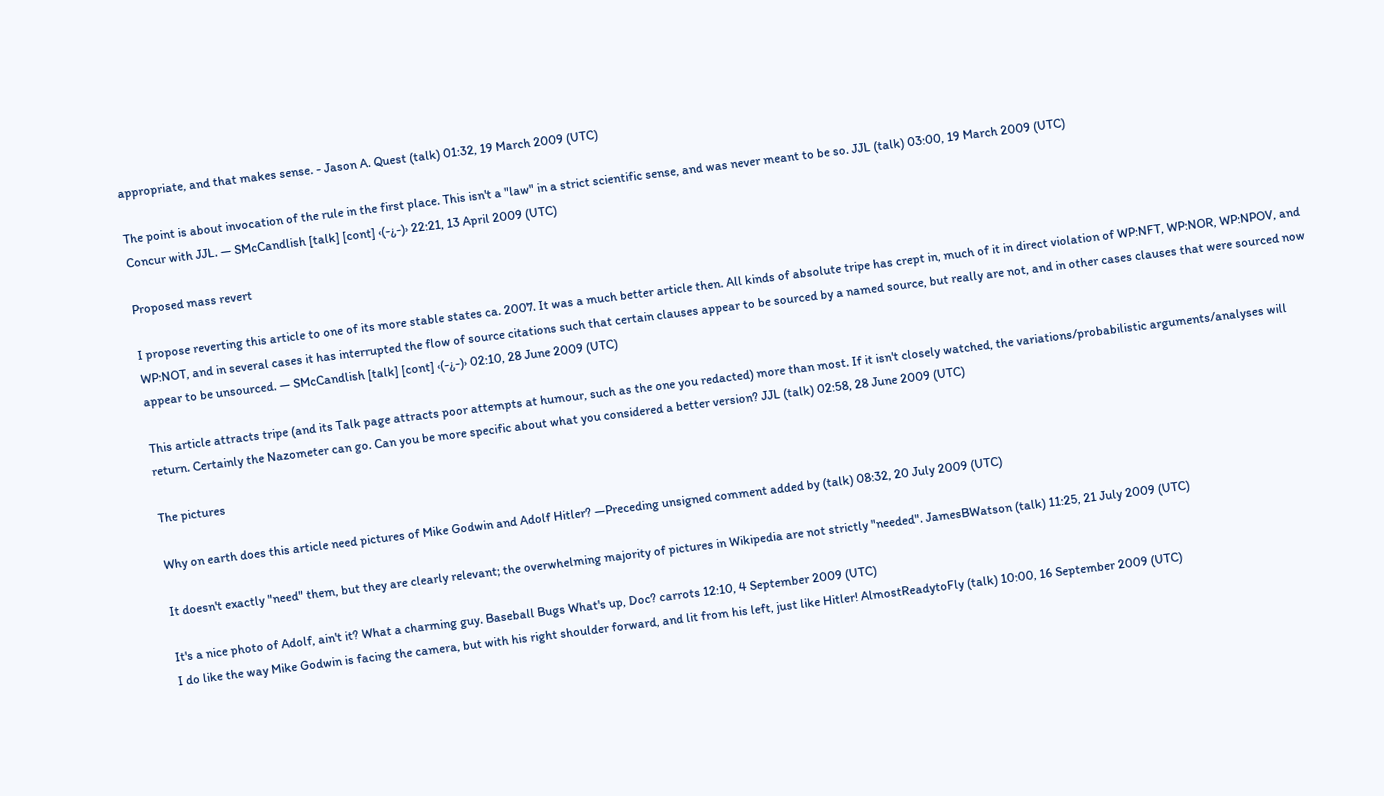appropriate, and that makes sense. - Jason A. Quest (talk) 01:32, 19 March 2009 (UTC)

The point is about invocation of the rule in the first place. This isn't a "law" in a strict scientific sense, and was never meant to be so. JJL (talk) 03:00, 19 March 2009 (UTC)
Concur with JJL. — SMcCandlish [talk] [cont] ‹(-¿-)› 22:21, 13 April 2009 (UTC)

Proposed mass revert

I propose reverting this article to one of its more stable states ca. 2007. It was a much better article then. All kinds of absolute tripe has crept in, much of it in direct violation of WP:NFT, WP:NOR, WP:NPOV, and WP:NOT, and in several cases it has interrupted the flow of source citations such that certain clauses appear to be sourced by a named source, but really are not, and in other cases clauses that were sourced now appear to be unsourced. — SMcCandlish [talk] [cont] ‹(-¿-)› 02:10, 28 June 2009 (UTC)

This article attracts tripe (and its Talk page attracts poor attempts at humour, such as the one you redacted) more than most. If it isn't closely watched, the variations/probabilistic arguments/analyses will return. Certainly the Nazometer can go. Can you be more specific about what you considered a better version? JJL (talk) 02:58, 28 June 2009 (UTC)

The pictures

Why on earth does this article need pictures of Mike Godwin and Adolf Hitler? —Preceding unsigned comment added by (talk) 08:32, 20 July 2009 (UTC)

It doesn't exactly "need" them, but they are clearly relevant; the overwhelming majority of pictures in Wikipedia are not strictly "needed". JamesBWatson (talk) 11:25, 21 July 2009 (UTC)

It's a nice photo of Adolf, ain't it? What a charming guy. Baseball Bugs What's up, Doc? carrots 12:10, 4 September 2009 (UTC)
I do like the way Mike Godwin is facing the camera, but with his right shoulder forward, and lit from his left, just like Hitler! AlmostReadytoFly (talk) 10:00, 16 September 2009 (UTC)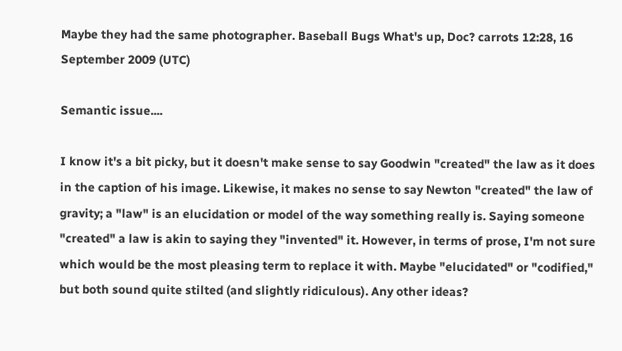Maybe they had the same photographer. Baseball Bugs What's up, Doc? carrots 12:28, 16 September 2009 (UTC)

Semantic issue....

I know it's a bit picky, but it doesn't make sense to say Goodwin "created" the law as it does in the caption of his image. Likewise, it makes no sense to say Newton "created" the law of gravity; a "law" is an elucidation or model of the way something really is. Saying someone "created" a law is akin to saying they "invented" it. However, in terms of prose, I'm not sure which would be the most pleasing term to replace it with. Maybe "elucidated" or "codified," but both sound quite stilted (and slightly ridiculous). Any other ideas?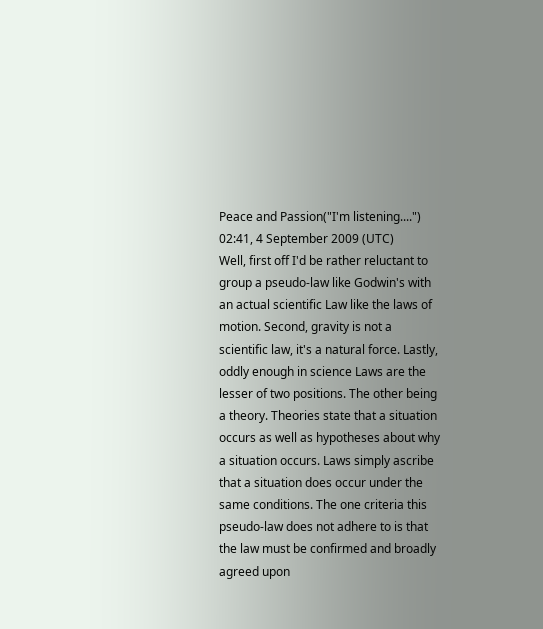Peace and Passion("I'm listening....") 02:41, 4 September 2009 (UTC)
Well, first off I'd be rather reluctant to group a pseudo-law like Godwin's with an actual scientific Law like the laws of motion. Second, gravity is not a scientific law, it's a natural force. Lastly, oddly enough in science Laws are the lesser of two positions. The other being a theory. Theories state that a situation occurs as well as hypotheses about why a situation occurs. Laws simply ascribe that a situation does occur under the same conditions. The one criteria this pseudo-law does not adhere to is that the law must be confirmed and broadly agreed upon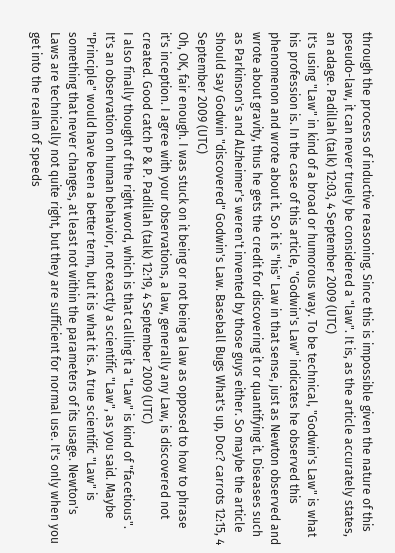through the process of inductive reasoning. Since this is impossible given the nature of this pseudo-law, it can never truely be considered a "law". It is, as the article accurately states, an adage. Padillah (talk) 12:03, 4 September 2009 (UTC)
It's using "Law" in kind of a broad or humorous way. To be technical, "Godwin's Law" is what his profession is. In the case of this article, "Godwin's Law" indicates he observed this phenomenon and wrote about it. So it is "his" Law in that sense, just as Newton observed and wrote about gravity, thus he gets the credit for discovering it or quantifying it. Diseases such as Parkinson's and Alzheimer's weren't invented by those guys either. So maybe the article should say Godwin "discovered" Godwin's Law. Baseball Bugs What's up, Doc? carrots 12:15, 4 September 2009 (UTC)
Oh, OK, fair enough. I was stuck on it being or not being a law as opposed to how to phrase it's inception. I agree with your observations, a law, generally any Law, is discovered not created. Good catch P & P. Padillah (talk) 12:19, 4 September 2009 (UTC)
I also finally thought of the right word, which is that calling it a "Law" is kind of "facetious". It's an observation on human behavior, not exactly a scientific "Law", as you said. Maybe "Principle" would have been a better term, but it is what it is. A true scientific "Law" is something that never changes, at least not within the parameters of its usage. Newton's Laws are technically not quite right, but they are sufficient for normal use. It's only when you get into the realm of speeds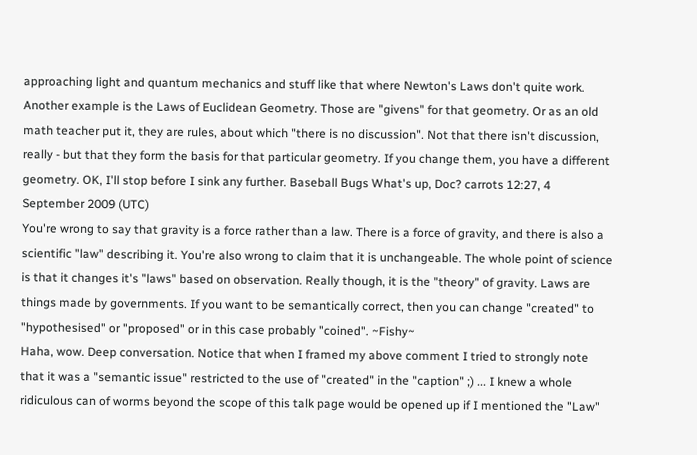approaching light and quantum mechanics and stuff like that where Newton's Laws don't quite work. Another example is the Laws of Euclidean Geometry. Those are "givens" for that geometry. Or as an old math teacher put it, they are rules, about which "there is no discussion". Not that there isn't discussion, really - but that they form the basis for that particular geometry. If you change them, you have a different geometry. OK, I'll stop before I sink any further. Baseball Bugs What's up, Doc? carrots 12:27, 4 September 2009 (UTC)
You're wrong to say that gravity is a force rather than a law. There is a force of gravity, and there is also a scientific "law" describing it. You're also wrong to claim that it is unchangeable. The whole point of science is that it changes it's "laws" based on observation. Really though, it is the "theory" of gravity. Laws are things made by governments. If you want to be semantically correct, then you can change "created" to "hypothesised" or "proposed" or in this case probably "coined". ~Fishy~
Haha, wow. Deep conversation. Notice that when I framed my above comment I tried to strongly note that it was a "semantic issue" restricted to the use of "created" in the "caption" ;) ... I knew a whole ridiculous can of worms beyond the scope of this talk page would be opened up if I mentioned the "Law"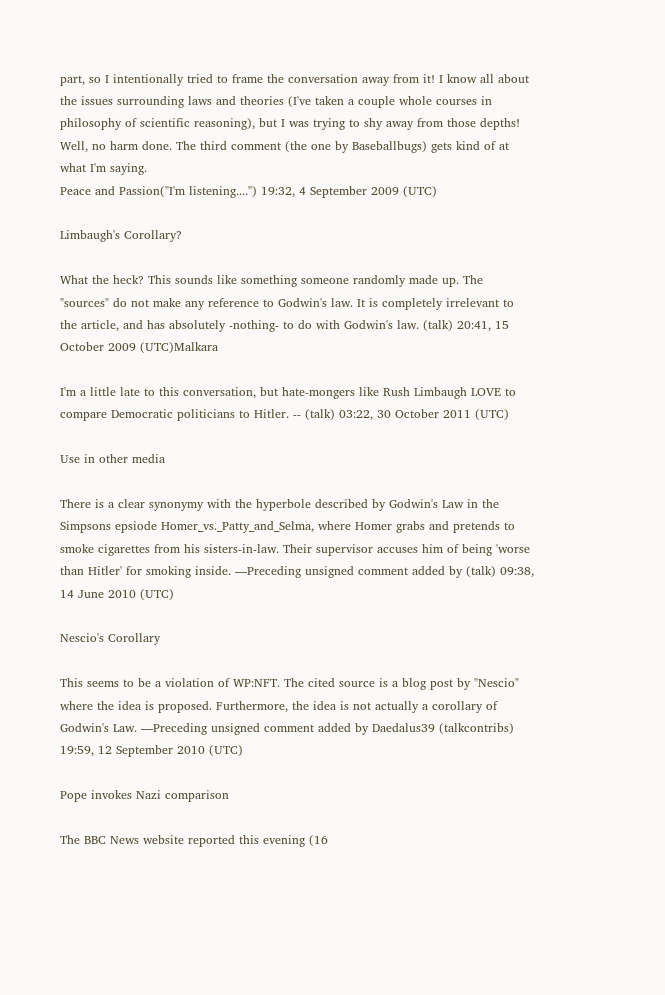part, so I intentionally tried to frame the conversation away from it! I know all about the issues surrounding laws and theories (I've taken a couple whole courses in philosophy of scientific reasoning), but I was trying to shy away from those depths! Well, no harm done. The third comment (the one by Baseballbugs) gets kind of at what I'm saying.
Peace and Passion("I'm listening....") 19:32, 4 September 2009 (UTC)

Limbaugh's Corollary?

What the heck? This sounds like something someone randomly made up. The "sources" do not make any reference to Godwin's law. It is completely irrelevant to the article, and has absolutely -nothing- to do with Godwin's law. (talk) 20:41, 15 October 2009 (UTC)Malkara

I'm a little late to this conversation, but hate-mongers like Rush Limbaugh LOVE to compare Democratic politicians to Hitler. -- (talk) 03:22, 30 October 2011 (UTC)

Use in other media

There is a clear synonymy with the hyperbole described by Godwin's Law in the Simpsons epsiode Homer_vs._Patty_and_Selma, where Homer grabs and pretends to smoke cigarettes from his sisters-in-law. Their supervisor accuses him of being 'worse than Hitler' for smoking inside. —Preceding unsigned comment added by (talk) 09:38, 14 June 2010 (UTC)

Nescio's Corollary

This seems to be a violation of WP:NFT. The cited source is a blog post by "Nescio" where the idea is proposed. Furthermore, the idea is not actually a corollary of Godwin's Law. —Preceding unsigned comment added by Daedalus39 (talkcontribs) 19:59, 12 September 2010 (UTC)

Pope invokes Nazi comparison

The BBC News website reported this evening (16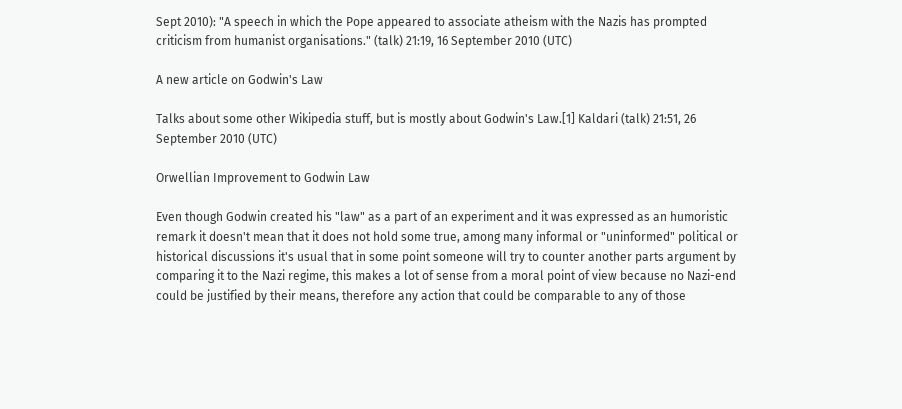Sept 2010): "A speech in which the Pope appeared to associate atheism with the Nazis has prompted criticism from humanist organisations." (talk) 21:19, 16 September 2010 (UTC)

A new article on Godwin's Law

Talks about some other Wikipedia stuff, but is mostly about Godwin's Law.[1] Kaldari (talk) 21:51, 26 September 2010 (UTC)

Orwellian Improvement to Godwin Law

Even though Godwin created his "law" as a part of an experiment and it was expressed as an humoristic remark it doesn't mean that it does not hold some true, among many informal or "uninformed" political or historical discussions it's usual that in some point someone will try to counter another parts argument by comparing it to the Nazi regime, this makes a lot of sense from a moral point of view because no Nazi-end could be justified by their means, therefore any action that could be comparable to any of those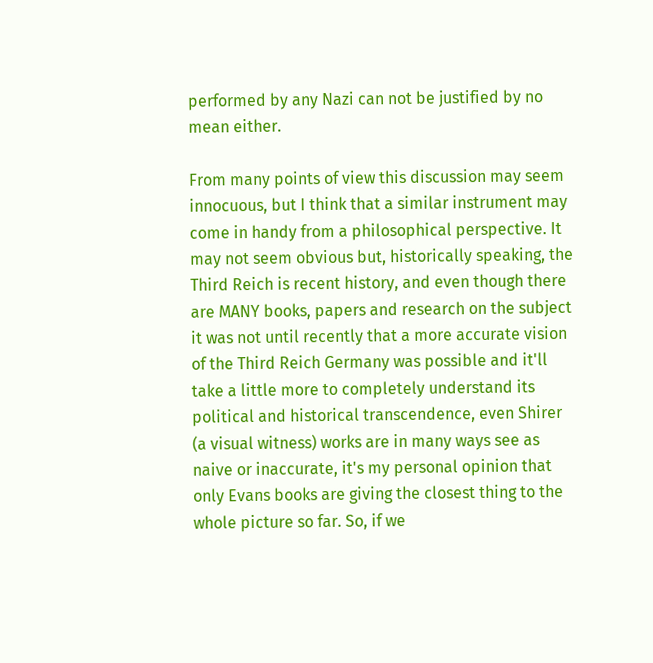performed by any Nazi can not be justified by no mean either.

From many points of view this discussion may seem innocuous, but I think that a similar instrument may come in handy from a philosophical perspective. It may not seem obvious but, historically speaking, the Third Reich is recent history, and even though there are MANY books, papers and research on the subject it was not until recently that a more accurate vision of the Third Reich Germany was possible and it'll take a little more to completely understand its political and historical transcendence, even Shirer (a visual witness) works are in many ways see as naive or inaccurate, it's my personal opinion that only Evans books are giving the closest thing to the whole picture so far. So, if we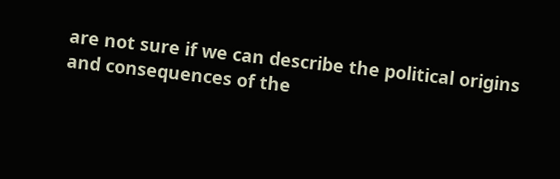are not sure if we can describe the political origins and consequences of the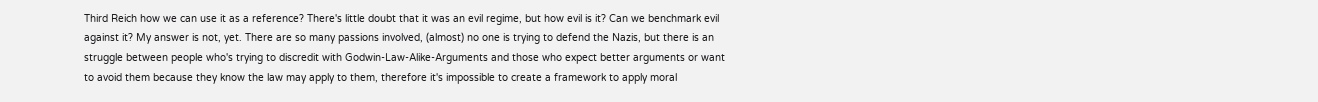Third Reich how we can use it as a reference? There's little doubt that it was an evil regime, but how evil is it? Can we benchmark evil against it? My answer is not, yet. There are so many passions involved, (almost) no one is trying to defend the Nazis, but there is an struggle between people who's trying to discredit with Godwin-Law-Alike-Arguments and those who expect better arguments or want to avoid them because they know the law may apply to them, therefore it's impossible to create a framework to apply moral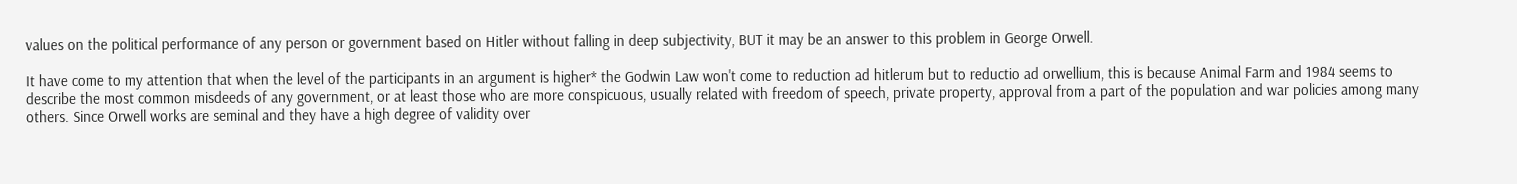values on the political performance of any person or government based on Hitler without falling in deep subjectivity, BUT it may be an answer to this problem in George Orwell.

It have come to my attention that when the level of the participants in an argument is higher* the Godwin Law won't come to reduction ad hitlerum but to reductio ad orwellium, this is because Animal Farm and 1984 seems to describe the most common misdeeds of any government, or at least those who are more conspicuous, usually related with freedom of speech, private property, approval from a part of the population and war policies among many others. Since Orwell works are seminal and they have a high degree of validity over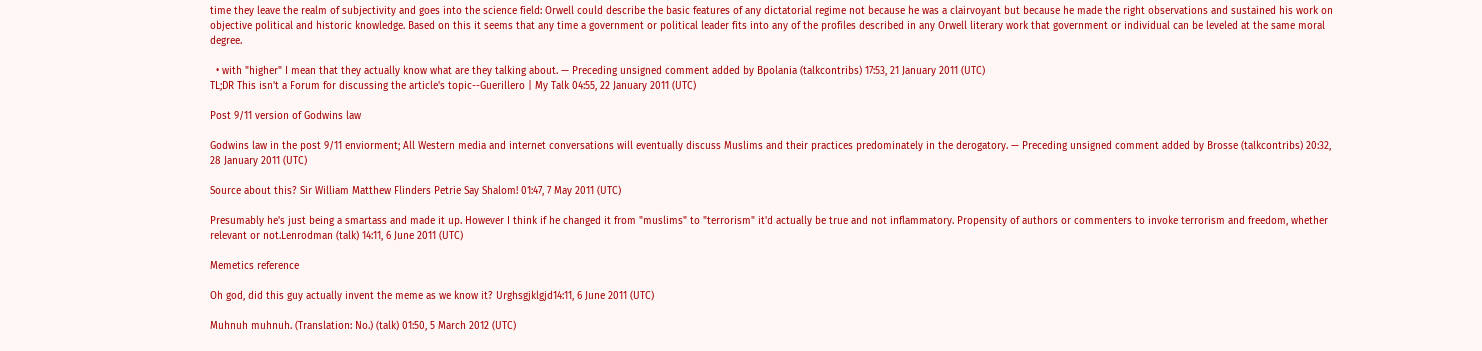time they leave the realm of subjectivity and goes into the science field: Orwell could describe the basic features of any dictatorial regime not because he was a clairvoyant but because he made the right observations and sustained his work on objective political and historic knowledge. Based on this it seems that any time a government or political leader fits into any of the profiles described in any Orwell literary work that government or individual can be leveled at the same moral degree.

  • with "higher" I mean that they actually know what are they talking about. — Preceding unsigned comment added by Bpolania (talkcontribs) 17:53, 21 January 2011 (UTC)
TL;DR This isn't a Forum for discussing the article's topic--Guerillero | My Talk 04:55, 22 January 2011 (UTC)

Post 9/11 version of Godwins law

Godwins law in the post 9/11 enviorment; All Western media and internet conversations will eventually discuss Muslims and their practices predominately in the derogatory. — Preceding unsigned comment added by Brosse (talkcontribs) 20:32, 28 January 2011 (UTC)

Source about this? Sir William Matthew Flinders Petrie Say Shalom! 01:47, 7 May 2011 (UTC)

Presumably he's just being a smartass and made it up. However I think if he changed it from "muslims" to "terrorism" it'd actually be true and not inflammatory. Propensity of authors or commenters to invoke terrorism and freedom, whether relevant or not.Lenrodman (talk) 14:11, 6 June 2011 (UTC)

Memetics reference

Oh god, did this guy actually invent the meme as we know it? Urghsgjklgjd14:11, 6 June 2011 (UTC)

Muhnuh muhnuh. (Translation: No.) (talk) 01:50, 5 March 2012 (UTC)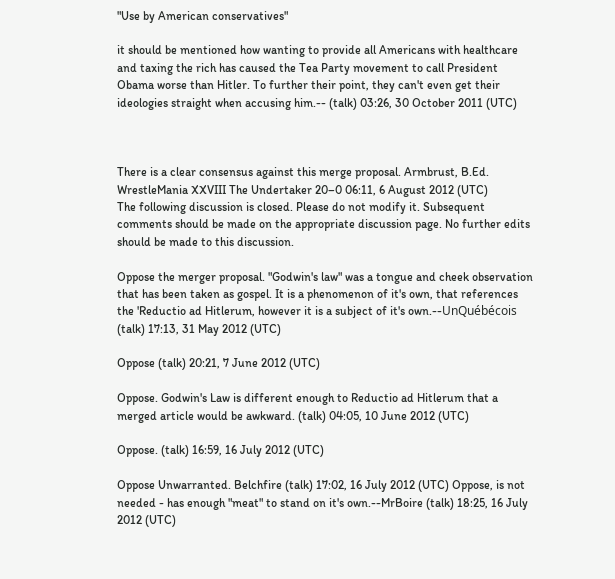"Use by American conservatives"

it should be mentioned how wanting to provide all Americans with healthcare and taxing the rich has caused the Tea Party movement to call President Obama worse than Hitler. To further their point, they can't even get their ideologies straight when accusing him.-- (talk) 03:26, 30 October 2011 (UTC)



There is a clear consensus against this merge proposal. Armbrust, B.Ed. WrestleMania XXVIII The Undertaker 20–0 06:11, 6 August 2012 (UTC)
The following discussion is closed. Please do not modify it. Subsequent comments should be made on the appropriate discussion page. No further edits should be made to this discussion.

Oppose the merger proposal. "Godwin's law" was a tongue and cheek observation that has been taken as gospel. It is a phenomenon of it's own, that references the 'Reductio ad Hitlerum, however it is a subject of it's own.--UnQuébécois (talk) 17:13, 31 May 2012 (UTC)

Oppose (talk) 20:21, 7 June 2012 (UTC)

Oppose. Godwin's Law is different enough to Reductio ad Hitlerum that a merged article would be awkward. (talk) 04:05, 10 June 2012 (UTC)

Oppose. (talk) 16:59, 16 July 2012 (UTC)

Oppose Unwarranted. Belchfire (talk) 17:02, 16 July 2012 (UTC) Oppose, is not needed - has enough "meat" to stand on it's own.--MrBoire (talk) 18:25, 16 July 2012 (UTC)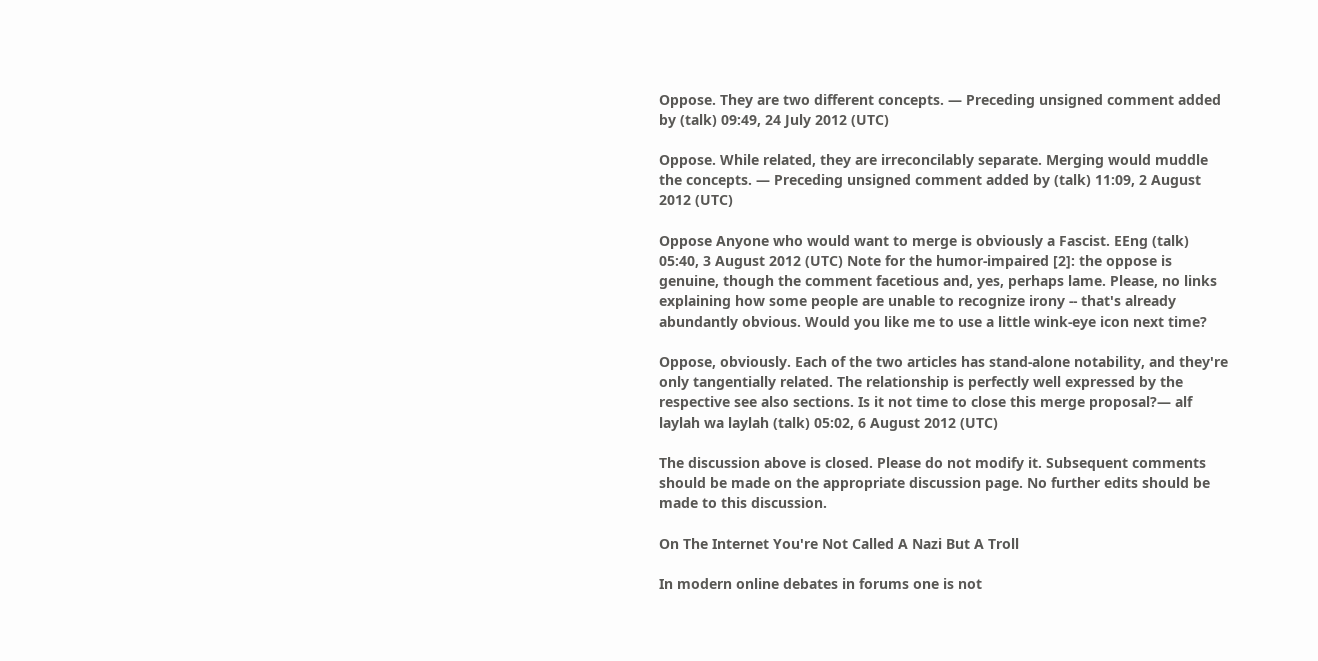Oppose. They are two different concepts. — Preceding unsigned comment added by (talk) 09:49, 24 July 2012 (UTC)

Oppose. While related, they are irreconcilably separate. Merging would muddle the concepts. — Preceding unsigned comment added by (talk) 11:09, 2 August 2012 (UTC)

Oppose Anyone who would want to merge is obviously a Fascist. EEng (talk) 05:40, 3 August 2012 (UTC) Note for the humor-impaired [2]: the oppose is genuine, though the comment facetious and, yes, perhaps lame. Please, no links explaining how some people are unable to recognize irony -- that's already abundantly obvious. Would you like me to use a little wink-eye icon next time?

Oppose, obviously. Each of the two articles has stand-alone notability, and they're only tangentially related. The relationship is perfectly well expressed by the respective see also sections. Is it not time to close this merge proposal?— alf laylah wa laylah (talk) 05:02, 6 August 2012 (UTC)

The discussion above is closed. Please do not modify it. Subsequent comments should be made on the appropriate discussion page. No further edits should be made to this discussion.

On The Internet You're Not Called A Nazi But A Troll

In modern online debates in forums one is not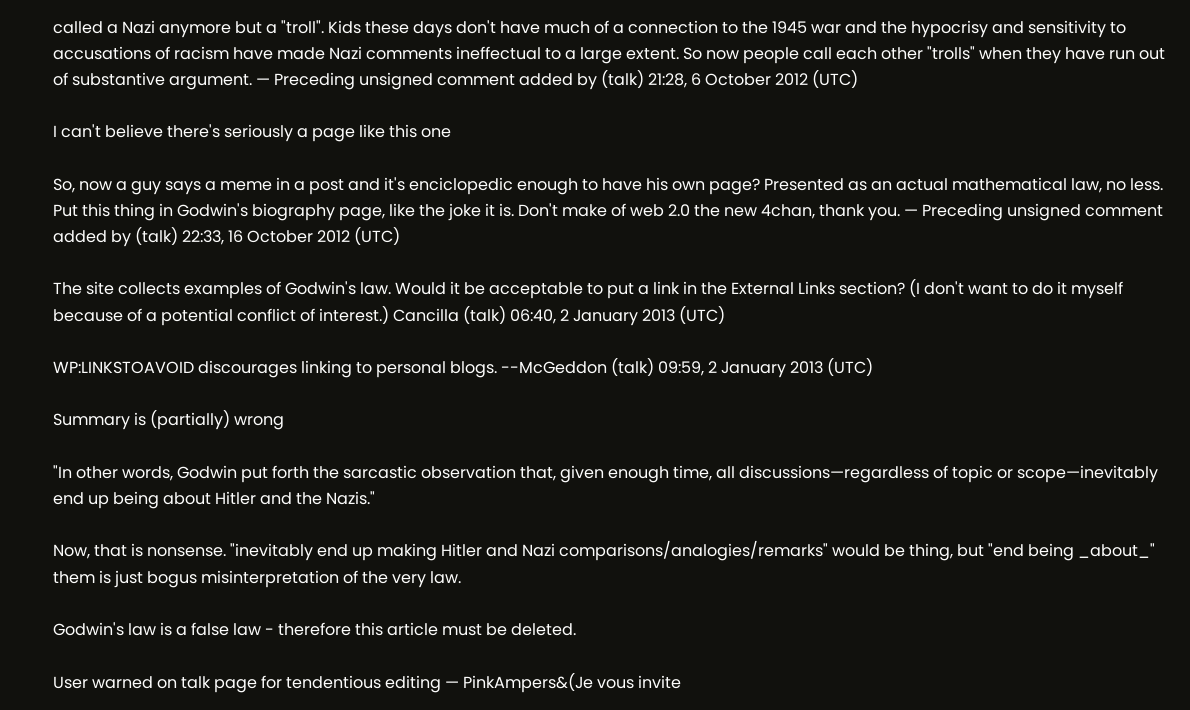called a Nazi anymore but a "troll". Kids these days don't have much of a connection to the 1945 war and the hypocrisy and sensitivity to accusations of racism have made Nazi comments ineffectual to a large extent. So now people call each other "trolls" when they have run out of substantive argument. — Preceding unsigned comment added by (talk) 21:28, 6 October 2012 (UTC)

I can't believe there's seriously a page like this one

So, now a guy says a meme in a post and it's enciclopedic enough to have his own page? Presented as an actual mathematical law, no less. Put this thing in Godwin's biography page, like the joke it is. Don't make of web 2.0 the new 4chan, thank you. — Preceding unsigned comment added by (talk) 22:33, 16 October 2012 (UTC)

The site collects examples of Godwin's law. Would it be acceptable to put a link in the External Links section? (I don't want to do it myself because of a potential conflict of interest.) Cancilla (talk) 06:40, 2 January 2013 (UTC)

WP:LINKSTOAVOID discourages linking to personal blogs. --McGeddon (talk) 09:59, 2 January 2013 (UTC)

Summary is (partially) wrong

"In other words, Godwin put forth the sarcastic observation that, given enough time, all discussions—regardless of topic or scope—inevitably end up being about Hitler and the Nazis."

Now, that is nonsense. "inevitably end up making Hitler and Nazi comparisons/analogies/remarks" would be thing, but "end being _about_" them is just bogus misinterpretation of the very law.

Godwin's law is a false law - therefore this article must be deleted.

User warned on talk page for tendentious editing — PinkAmpers&(Je vous invite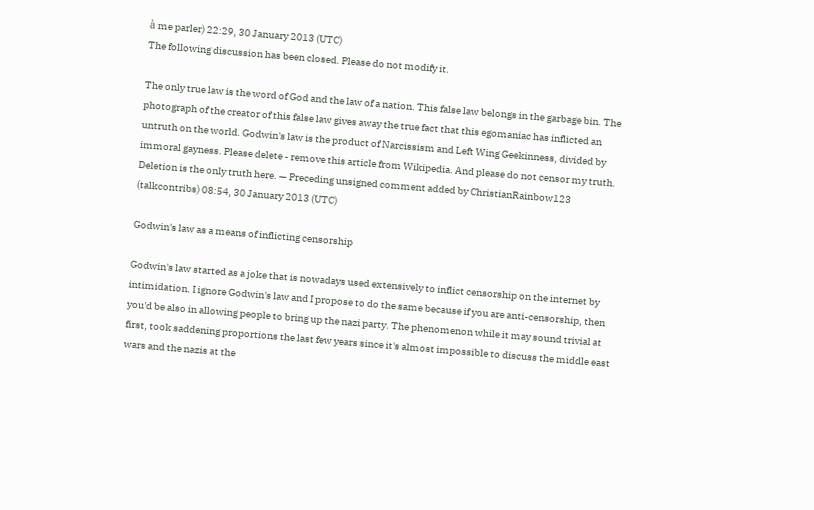à me parler) 22:29, 30 January 2013 (UTC)
The following discussion has been closed. Please do not modify it.

The only true law is the word of God and the law of a nation. This false law belongs in the garbage bin. The photograph of the creator of this false law gives away the true fact that this egomaniac has inflicted an untruth on the world. Godwin's law is the product of Narcissism and Left Wing Geekinness, divided by immoral gayness. Please delete - remove this article from Wikipedia. And please do not censor my truth. Deletion is the only truth here. — Preceding unsigned comment added by ChristianRainbow123 (talkcontribs) 08:54, 30 January 2013 (UTC)

Godwin's law as a means of inflicting censorship

Godwin's law started as a joke that is nowadays used extensively to inflict censorship on the internet by intimidation. I ignore Godwin's law and I propose to do the same because if you are anti-censorship, then you'd be also in allowing people to bring up the nazi party. The phenomenon while it may sound trivial at first, took saddening proportions the last few years since it's almost impossible to discuss the middle east wars and the nazis at the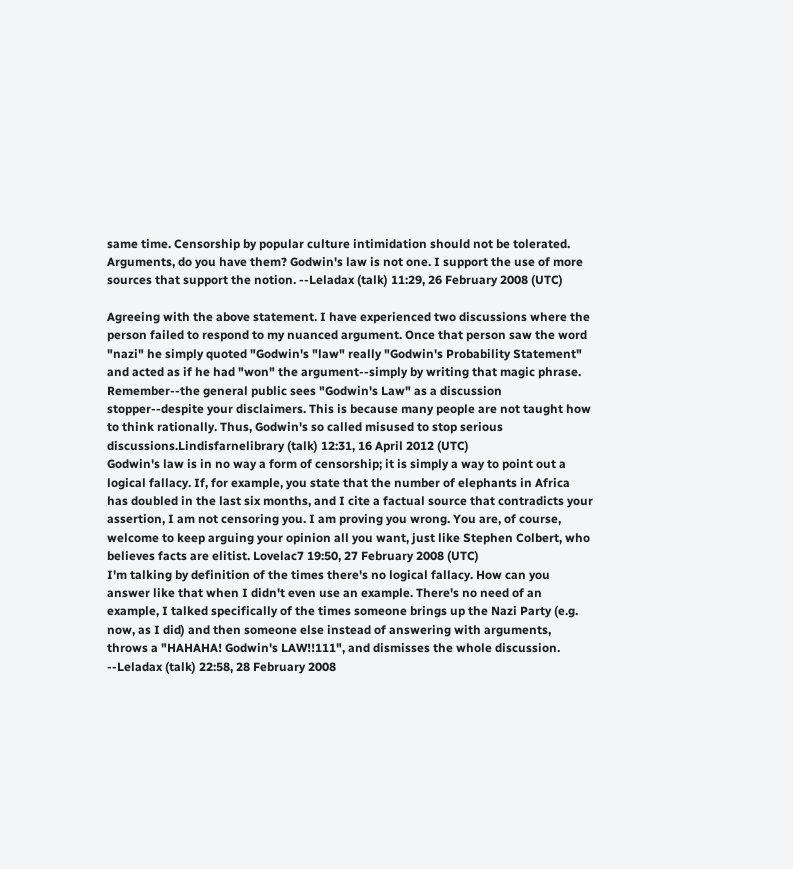same time. Censorship by popular culture intimidation should not be tolerated. Arguments, do you have them? Godwin's law is not one. I support the use of more sources that support the notion. --Leladax (talk) 11:29, 26 February 2008 (UTC)

Agreeing with the above statement. I have experienced two discussions where the person failed to respond to my nuanced argument. Once that person saw the word "nazi" he simply quoted "Godwin's "law" really "Godwin's Probability Statement" and acted as if he had "won" the argument--simply by writing that magic phrase. Remember--the general public sees "Godwin's Law" as a discussion stopper--despite your disclaimers. This is because many people are not taught how to think rationally. Thus, Godwin's so called misused to stop serious discussions.Lindisfarnelibrary (talk) 12:31, 16 April 2012 (UTC)
Godwin's law is in no way a form of censorship; it is simply a way to point out a logical fallacy. If, for example, you state that the number of elephants in Africa has doubled in the last six months, and I cite a factual source that contradicts your assertion, I am not censoring you. I am proving you wrong. You are, of course, welcome to keep arguing your opinion all you want, just like Stephen Colbert, who believes facts are elitist. Lovelac7 19:50, 27 February 2008 (UTC)
I'm talking by definition of the times there's no logical fallacy. How can you answer like that when I didn't even use an example. There's no need of an example, I talked specifically of the times someone brings up the Nazi Party (e.g. now, as I did) and then someone else instead of answering with arguments, throws a "HAHAHA! Godwin's LAW!!111", and dismisses the whole discussion. --Leladax (talk) 22:58, 28 February 2008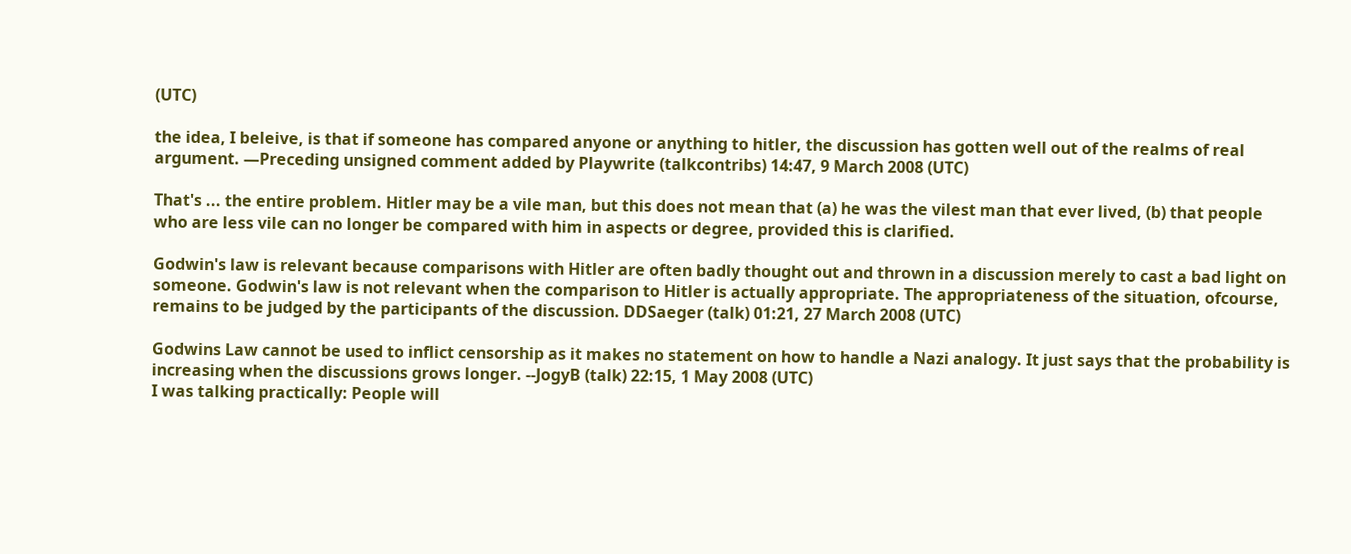(UTC)

the idea, I beleive, is that if someone has compared anyone or anything to hitler, the discussion has gotten well out of the realms of real argument. —Preceding unsigned comment added by Playwrite (talkcontribs) 14:47, 9 March 2008 (UTC)

That's ... the entire problem. Hitler may be a vile man, but this does not mean that (a) he was the vilest man that ever lived, (b) that people who are less vile can no longer be compared with him in aspects or degree, provided this is clarified.

Godwin's law is relevant because comparisons with Hitler are often badly thought out and thrown in a discussion merely to cast a bad light on someone. Godwin's law is not relevant when the comparison to Hitler is actually appropriate. The appropriateness of the situation, ofcourse, remains to be judged by the participants of the discussion. DDSaeger (talk) 01:21, 27 March 2008 (UTC)

Godwins Law cannot be used to inflict censorship as it makes no statement on how to handle a Nazi analogy. It just says that the probability is increasing when the discussions grows longer. --JogyB (talk) 22:15, 1 May 2008 (UTC)
I was talking practically: People will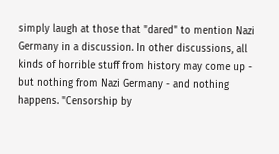simply laugh at those that "dared" to mention Nazi Germany in a discussion. In other discussions, all kinds of horrible stuff from history may come up - but nothing from Nazi Germany - and nothing happens. "Censorship by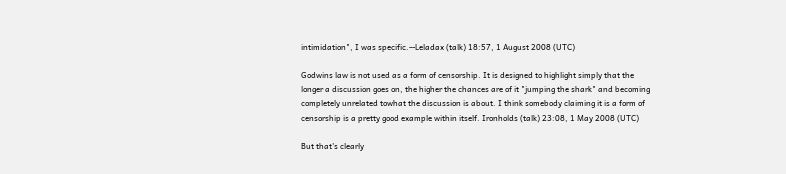intimidation", I was specific.--Leladax (talk) 18:57, 1 August 2008 (UTC)

Godwins law is not used as a form of censorship. It is designed to highlight simply that the longer a discussion goes on, the higher the chances are of it "jumping the shark" and becoming completely unrelated towhat the discussion is about. I think somebody claiming it is a form of censorship is a pretty good example within itself. Ironholds (talk) 23:08, 1 May 2008 (UTC)

But that's clearly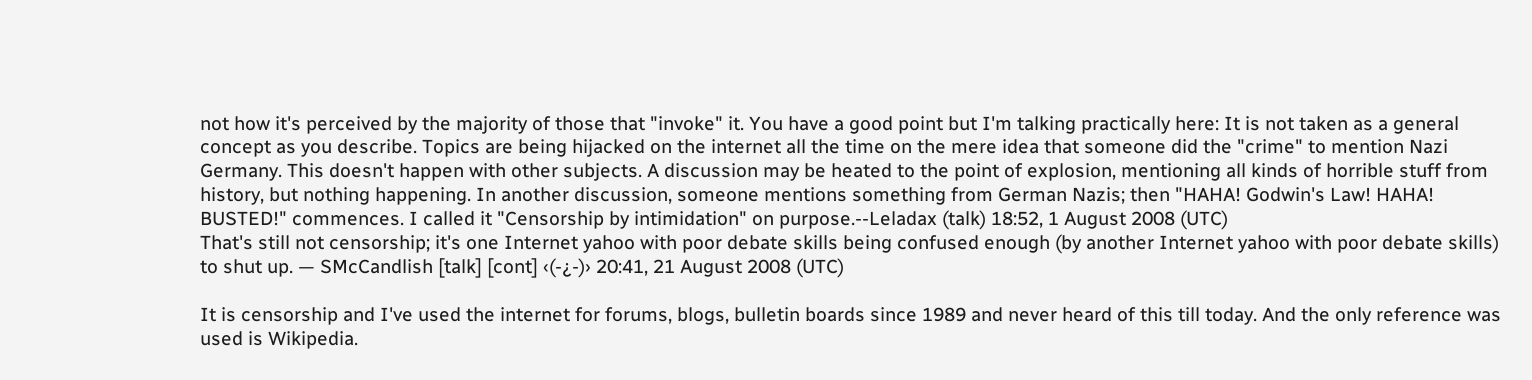not how it's perceived by the majority of those that "invoke" it. You have a good point but I'm talking practically here: It is not taken as a general concept as you describe. Topics are being hijacked on the internet all the time on the mere idea that someone did the "crime" to mention Nazi Germany. This doesn't happen with other subjects. A discussion may be heated to the point of explosion, mentioning all kinds of horrible stuff from history, but nothing happening. In another discussion, someone mentions something from German Nazis; then "HAHA! Godwin's Law! HAHA! BUSTED!" commences. I called it "Censorship by intimidation" on purpose.--Leladax (talk) 18:52, 1 August 2008 (UTC)
That's still not censorship; it's one Internet yahoo with poor debate skills being confused enough (by another Internet yahoo with poor debate skills) to shut up. — SMcCandlish [talk] [cont] ‹(-¿-)› 20:41, 21 August 2008 (UTC)

It is censorship and I've used the internet for forums, blogs, bulletin boards since 1989 and never heard of this till today. And the only reference was used is Wikipedia.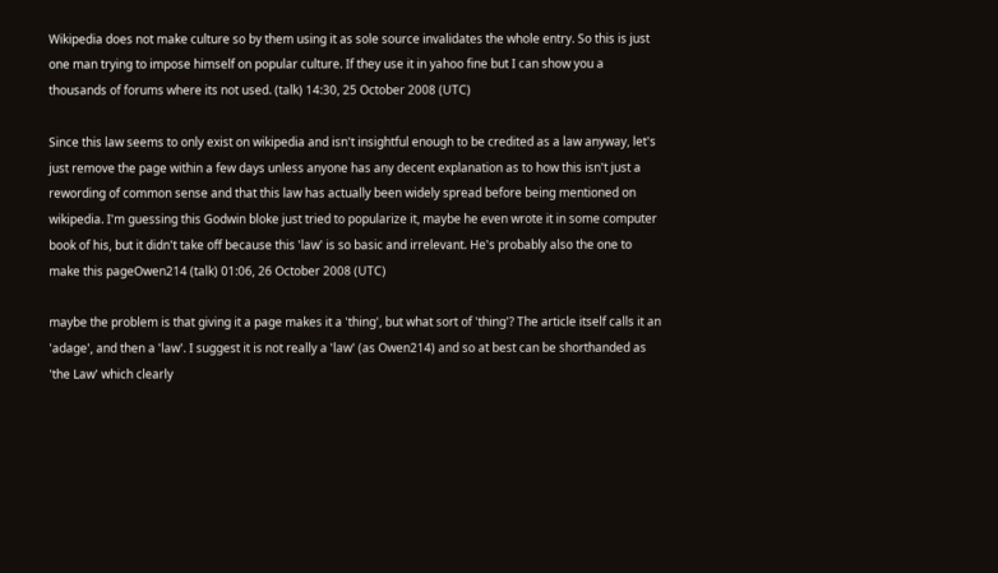Wikipedia does not make culture so by them using it as sole source invalidates the whole entry. So this is just one man trying to impose himself on popular culture. If they use it in yahoo fine but I can show you a thousands of forums where its not used. (talk) 14:30, 25 October 2008 (UTC)

Since this law seems to only exist on wikipedia and isn't insightful enough to be credited as a law anyway, let's just remove the page within a few days unless anyone has any decent explanation as to how this isn't just a rewording of common sense and that this law has actually been widely spread before being mentioned on wikipedia. I'm guessing this Godwin bloke just tried to popularize it, maybe he even wrote it in some computer book of his, but it didn't take off because this 'law' is so basic and irrelevant. He's probably also the one to make this pageOwen214 (talk) 01:06, 26 October 2008 (UTC)

maybe the problem is that giving it a page makes it a 'thing', but what sort of 'thing'? The article itself calls it an 'adage', and then a 'law'. I suggest it is not really a 'law' (as Owen214) and so at best can be shorthanded as 'the Law' which clearly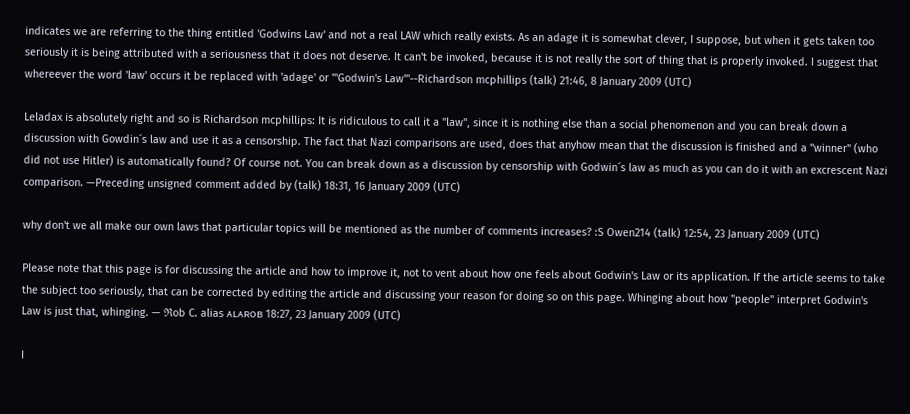indicates we are referring to the thing entitled 'Godwins Law' and not a real LAW which really exists. As an adage it is somewhat clever, I suppose, but when it gets taken too seriously it is being attributed with a seriousness that it does not deserve. It can't be invoked, because it is not really the sort of thing that is properly invoked. I suggest that whereever the word 'law' occurs it be replaced with 'adage' or '"Godwin's Law"'--Richardson mcphillips (talk) 21:46, 8 January 2009 (UTC)

Leladax is absolutely right and so is Richardson mcphillips: It is ridiculous to call it a "law", since it is nothing else than a social phenomenon and you can break down a discussion with Gowdin´s law and use it as a censorship. The fact that Nazi comparisons are used, does that anyhow mean that the discussion is finished and a "winner" (who did not use Hitler) is automatically found? Of course not. You can break down as a discussion by censorship with Godwin´s law as much as you can do it with an excrescent Nazi comparison. —Preceding unsigned comment added by (talk) 18:31, 16 January 2009 (UTC)

why don't we all make our own laws that particular topics will be mentioned as the number of comments increases? :S Owen214 (talk) 12:54, 23 January 2009 (UTC)

Please note that this page is for discussing the article and how to improve it, not to vent about how one feels about Godwin's Law or its application. If the article seems to take the subject too seriously, that can be corrected by editing the article and discussing your reason for doing so on this page. Whinging about how "people" interpret Godwin's Law is just that, whinging. — ℜob C. alias ᴀʟᴀʀoʙ 18:27, 23 January 2009 (UTC)

I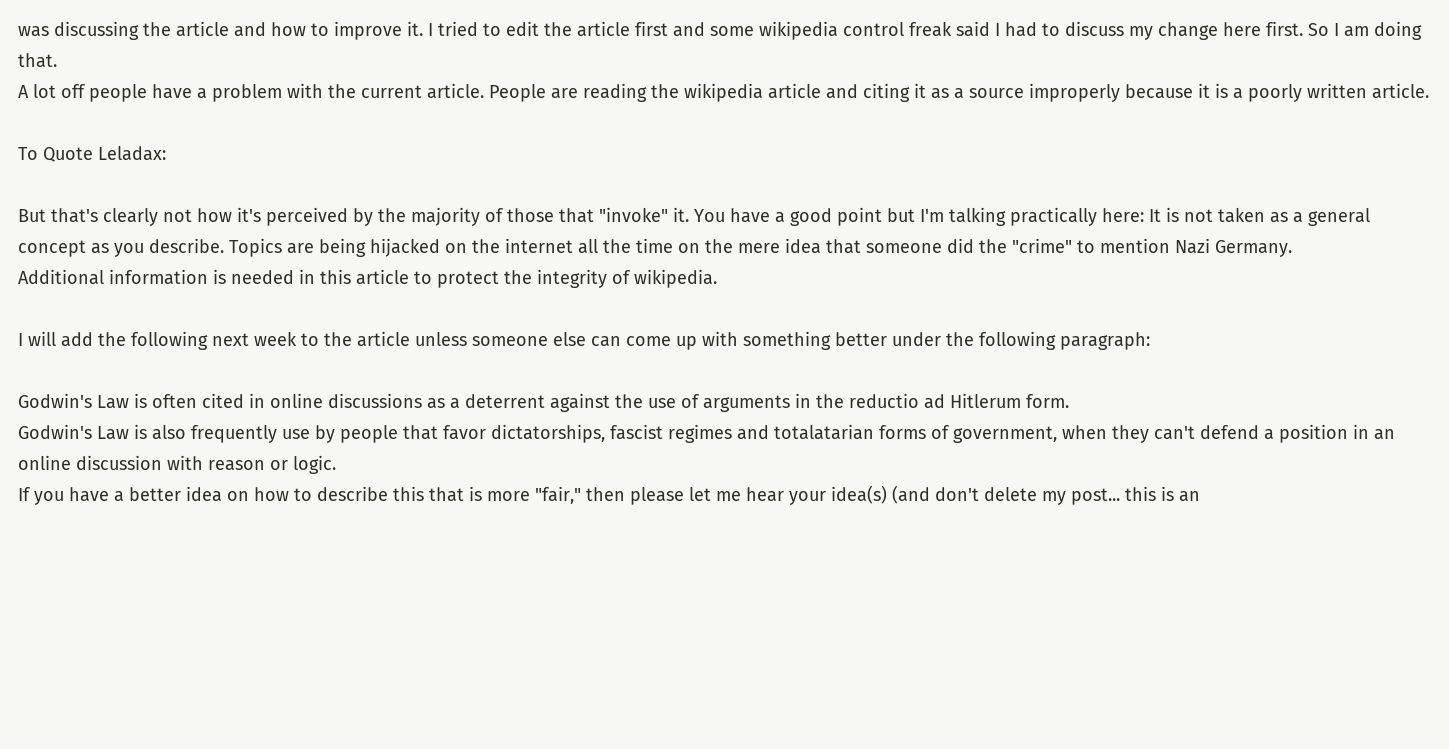was discussing the article and how to improve it. I tried to edit the article first and some wikipedia control freak said I had to discuss my change here first. So I am doing that.
A lot off people have a problem with the current article. People are reading the wikipedia article and citing it as a source improperly because it is a poorly written article.

To Quote Leladax:

But that's clearly not how it's perceived by the majority of those that "invoke" it. You have a good point but I'm talking practically here: It is not taken as a general concept as you describe. Topics are being hijacked on the internet all the time on the mere idea that someone did the "crime" to mention Nazi Germany.
Additional information is needed in this article to protect the integrity of wikipedia.

I will add the following next week to the article unless someone else can come up with something better under the following paragraph:

Godwin's Law is often cited in online discussions as a deterrent against the use of arguments in the reductio ad Hitlerum form.
Godwin's Law is also frequently use by people that favor dictatorships, fascist regimes and totalatarian forms of government, when they can't defend a position in an online discussion with reason or logic.
If you have a better idea on how to describe this that is more "fair," then please let me hear your idea(s) (and don't delete my post... this is an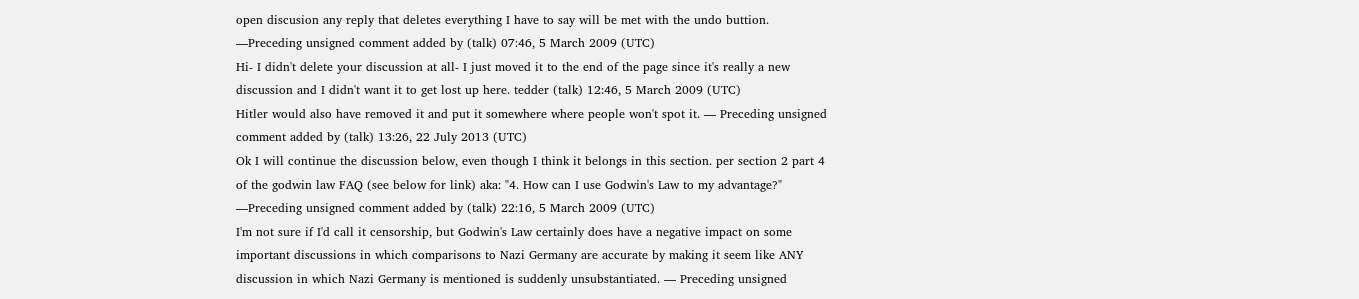open discusion any reply that deletes everything I have to say will be met with the undo buttion. —Preceding unsigned comment added by (talk) 07:46, 5 March 2009 (UTC)
Hi- I didn't delete your discussion at all- I just moved it to the end of the page since it's really a new discussion and I didn't want it to get lost up here. tedder (talk) 12:46, 5 March 2009 (UTC)
Hitler would also have removed it and put it somewhere where people won't spot it. — Preceding unsigned comment added by (talk) 13:26, 22 July 2013 (UTC)
Ok I will continue the discussion below, even though I think it belongs in this section. per section 2 part 4 of the godwin law FAQ (see below for link) aka: "4. How can I use Godwin's Law to my advantage?" —Preceding unsigned comment added by (talk) 22:16, 5 March 2009 (UTC)
I'm not sure if I'd call it censorship, but Godwin's Law certainly does have a negative impact on some important discussions in which comparisons to Nazi Germany are accurate by making it seem like ANY discussion in which Nazi Germany is mentioned is suddenly unsubstantiated. — Preceding unsigned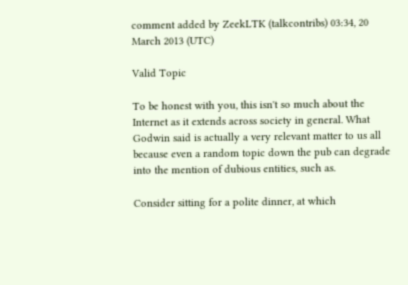comment added by ZeekLTK (talkcontribs) 03:34, 20 March 2013 (UTC)

Valid Topic

To be honest with you, this isn't so much about the Internet as it extends across society in general. What Godwin said is actually a very relevant matter to us all because even a random topic down the pub can degrade into the mention of dubious entities, such as.

Consider sitting for a polite dinner, at which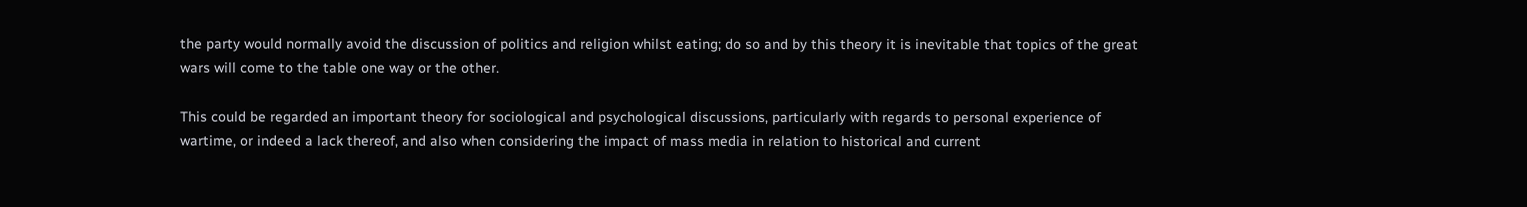the party would normally avoid the discussion of politics and religion whilst eating; do so and by this theory it is inevitable that topics of the great wars will come to the table one way or the other.

This could be regarded an important theory for sociological and psychological discussions, particularly with regards to personal experience of wartime, or indeed a lack thereof, and also when considering the impact of mass media in relation to historical and current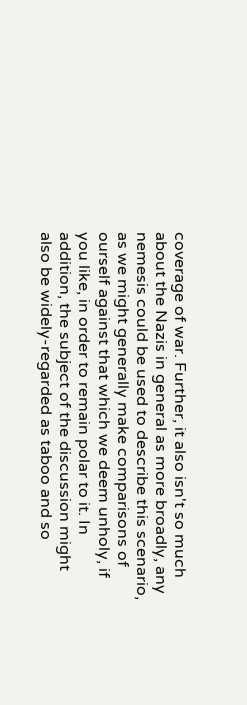coverage of war. Further, it also isn't so much about the Nazis in general as more broadly, any nemesis could be used to describe this scenario, as we might generally make comparisons of ourself against that which we deem unholy, if you like, in order to remain polar to it. In addition, the subject of the discussion might also be widely-regarded as taboo and so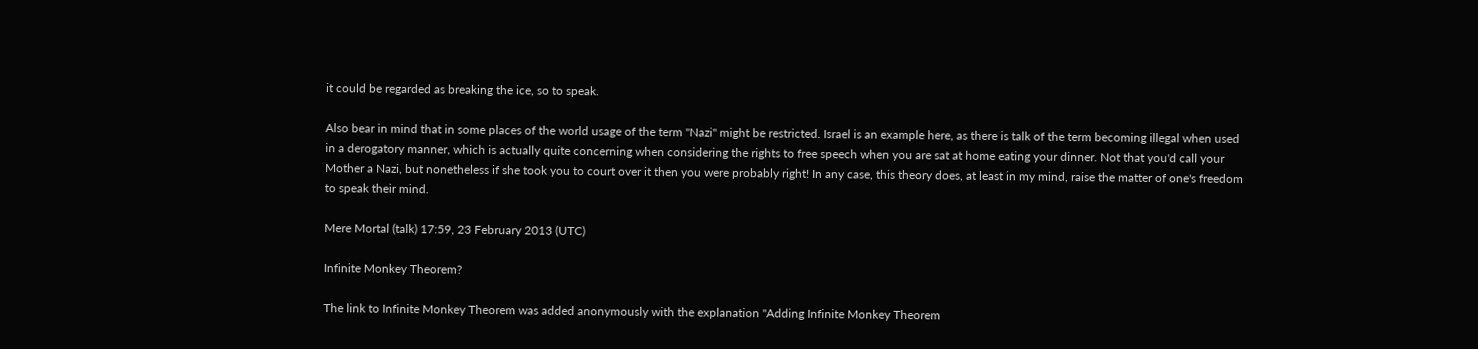it could be regarded as breaking the ice, so to speak.

Also bear in mind that in some places of the world usage of the term "Nazi" might be restricted. Israel is an example here, as there is talk of the term becoming illegal when used in a derogatory manner, which is actually quite concerning when considering the rights to free speech when you are sat at home eating your dinner. Not that you'd call your Mother a Nazi, but nonetheless if she took you to court over it then you were probably right! In any case, this theory does, at least in my mind, raise the matter of one's freedom to speak their mind.

Mere Mortal (talk) 17:59, 23 February 2013 (UTC)

Infinite Monkey Theorem?

The link to Infinite Monkey Theorem was added anonymously with the explanation "Adding Infinite Monkey Theorem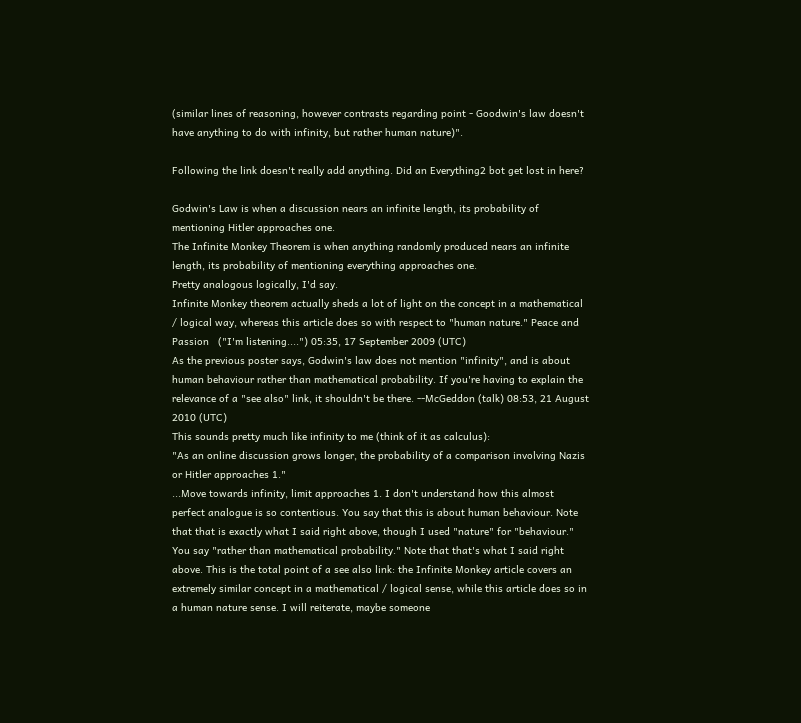(similar lines of reasoning, however contrasts regarding point - Goodwin's law doesn't have anything to do with infinity, but rather human nature)".

Following the link doesn't really add anything. Did an Everything2 bot get lost in here?

Godwin's Law is when a discussion nears an infinite length, its probability of mentioning Hitler approaches one.
The Infinite Monkey Theorem is when anything randomly produced nears an infinite length, its probability of mentioning everything approaches one.
Pretty analogous logically, I'd say.
Infinite Monkey theorem actually sheds a lot of light on the concept in a mathematical / logical way, whereas this article does so with respect to "human nature." Peace and Passion   ("I'm listening....") 05:35, 17 September 2009 (UTC)
As the previous poster says, Godwin's law does not mention "infinity", and is about human behaviour rather than mathematical probability. If you're having to explain the relevance of a "see also" link, it shouldn't be there. --McGeddon (talk) 08:53, 21 August 2010 (UTC)
This sounds pretty much like infinity to me (think of it as calculus):
"As an online discussion grows longer, the probability of a comparison involving Nazis or Hitler approaches 1."
...Move towards infinity, limit approaches 1. I don't understand how this almost perfect analogue is so contentious. You say that this is about human behaviour. Note that that is exactly what I said right above, though I used "nature" for "behaviour." You say "rather than mathematical probability." Note that that's what I said right above. This is the total point of a see also link: the Infinite Monkey article covers an extremely similar concept in a mathematical / logical sense, while this article does so in a human nature sense. I will reiterate, maybe someone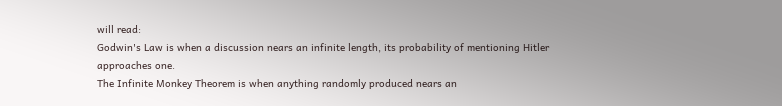will read:
Godwin's Law is when a discussion nears an infinite length, its probability of mentioning Hitler approaches one.
The Infinite Monkey Theorem is when anything randomly produced nears an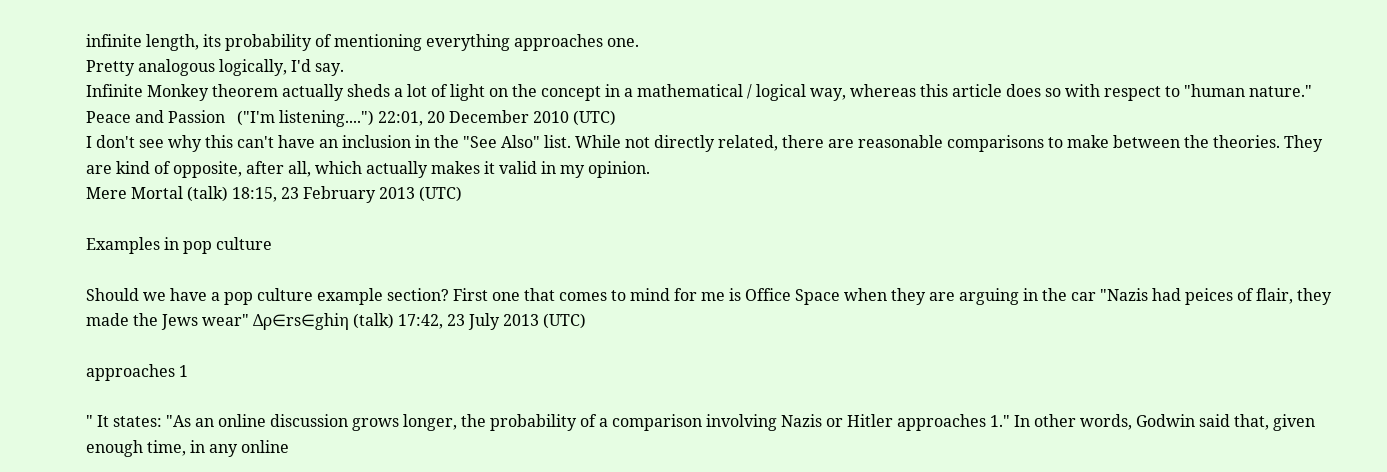infinite length, its probability of mentioning everything approaches one.
Pretty analogous logically, I'd say.
Infinite Monkey theorem actually sheds a lot of light on the concept in a mathematical / logical way, whereas this article does so with respect to "human nature."
Peace and Passion   ("I'm listening....") 22:01, 20 December 2010 (UTC)
I don't see why this can't have an inclusion in the "See Also" list. While not directly related, there are reasonable comparisons to make between the theories. They are kind of opposite, after all, which actually makes it valid in my opinion.
Mere Mortal (talk) 18:15, 23 February 2013 (UTC)

Examples in pop culture

Should we have a pop culture example section? First one that comes to mind for me is Office Space when they are arguing in the car "Nazis had peices of flair, they made the Jews wear" Δρ∈rs∈ghiη (talk) 17:42, 23 July 2013 (UTC)

approaches 1

" It states: "As an online discussion grows longer, the probability of a comparison involving Nazis or Hitler approaches 1." In other words, Godwin said that, given enough time, in any online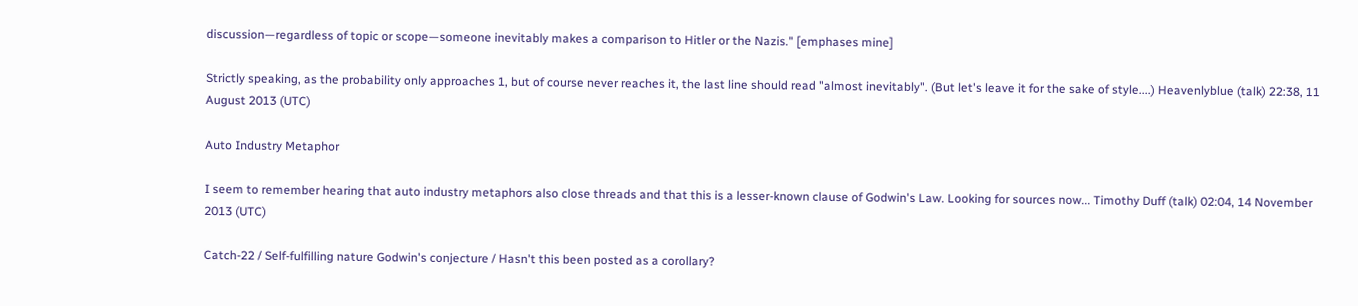discussion—regardless of topic or scope—someone inevitably makes a comparison to Hitler or the Nazis." [emphases mine]

Strictly speaking, as the probability only approaches 1, but of course never reaches it, the last line should read "almost inevitably". (But let's leave it for the sake of style....) Heavenlyblue (talk) 22:38, 11 August 2013 (UTC)

Auto Industry Metaphor

I seem to remember hearing that auto industry metaphors also close threads and that this is a lesser-known clause of Godwin's Law. Looking for sources now... Timothy Duff (talk) 02:04, 14 November 2013 (UTC)

Catch-22 / Self-fulfilling nature Godwin's conjecture / Hasn't this been posted as a corollary?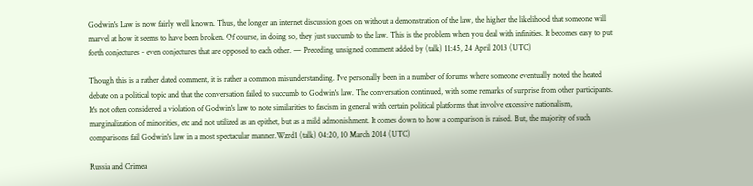Godwin's Law is now fairly well known. Thus, the longer an internet discussion goes on without a demonstration of the law, the higher the likelihood that someone will marvel at how it seems to have been broken. Of course, in doing so, they just succumb to the law. This is the problem when you deal with infinities. It becomes easy to put forth conjectures - even conjectures that are opposed to each other. — Preceding unsigned comment added by (talk) 11:45, 24 April 2013 (UTC)

Though this is a rather dated comment, it is rather a common misunderstanding. I've personally been in a number of forums where someone eventually noted the heated debate on a political topic and that the conversation failed to succumb to Godwin's law. The conversation continued, with some remarks of surprise from other participants. It's not often considered a violation of Godwin's law to note similarities to fascism in general with certain political platforms that involve excessive nationalism, marginalization of minorities, etc and not utilized as an epithet, but as a mild admonishment. It comes down to how a comparison is raised. But, the majority of such comparisons fail Godwin's law in a most spectacular manner.Wzrd1 (talk) 04:20, 10 March 2014 (UTC)

Russia and Crimea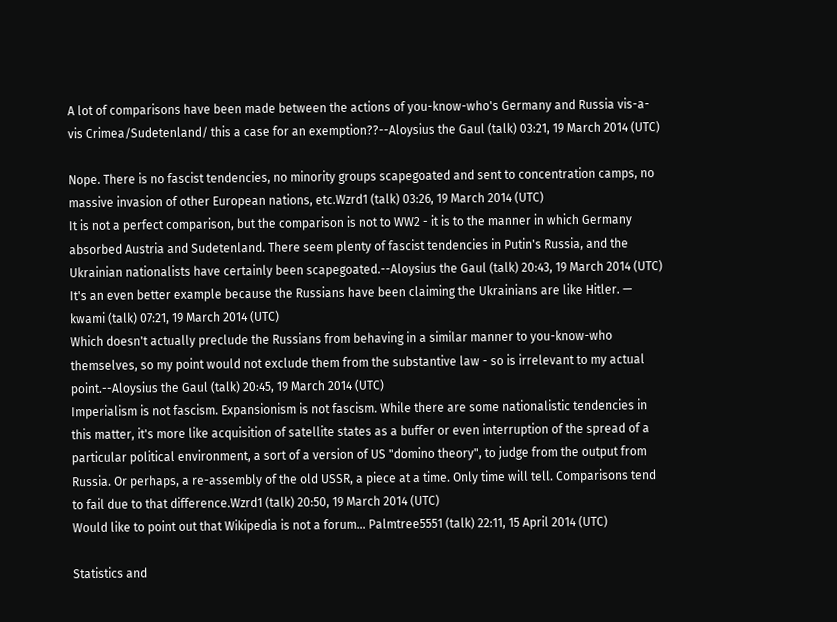A lot of comparisons have been made between the actions of you-know-who's Germany and Russia vis-a-vis Crimea/Sudetenland/ this a case for an exemption??--Aloysius the Gaul (talk) 03:21, 19 March 2014 (UTC)

Nope. There is no fascist tendencies, no minority groups scapegoated and sent to concentration camps, no massive invasion of other European nations, etc.Wzrd1 (talk) 03:26, 19 March 2014 (UTC)
It is not a perfect comparison, but the comparison is not to WW2 - it is to the manner in which Germany absorbed Austria and Sudetenland. There seem plenty of fascist tendencies in Putin's Russia, and the Ukrainian nationalists have certainly been scapegoated.--Aloysius the Gaul (talk) 20:43, 19 March 2014 (UTC)
It's an even better example because the Russians have been claiming the Ukrainians are like Hitler. — kwami (talk) 07:21, 19 March 2014 (UTC)
Which doesn't actually preclude the Russians from behaving in a similar manner to you-know-who themselves, so my point would not exclude them from the substantive law - so is irrelevant to my actual point.--Aloysius the Gaul (talk) 20:45, 19 March 2014 (UTC)
Imperialism is not fascism. Expansionism is not fascism. While there are some nationalistic tendencies in this matter, it's more like acquisition of satellite states as a buffer or even interruption of the spread of a particular political environment, a sort of a version of US "domino theory", to judge from the output from Russia. Or perhaps, a re-assembly of the old USSR, a piece at a time. Only time will tell. Comparisons tend to fail due to that difference.Wzrd1 (talk) 20:50, 19 March 2014 (UTC)
Would like to point out that Wikipedia is not a forum... Palmtree5551 (talk) 22:11, 15 April 2014 (UTC)

Statistics and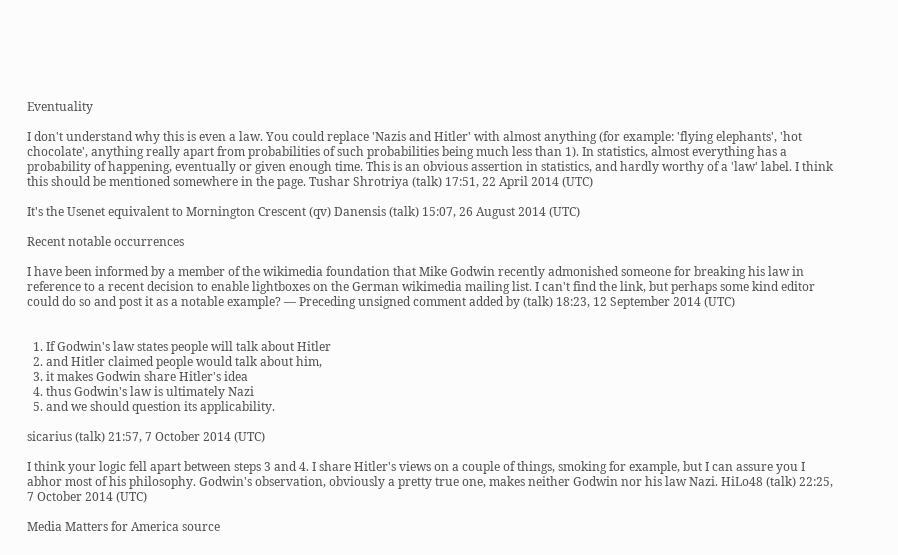Eventuality

I don't understand why this is even a law. You could replace 'Nazis and Hitler' with almost anything (for example: 'flying elephants', 'hot chocolate', anything really apart from probabilities of such probabilities being much less than 1). In statistics, almost everything has a probability of happening, eventually or given enough time. This is an obvious assertion in statistics, and hardly worthy of a 'law' label. I think this should be mentioned somewhere in the page. Tushar Shrotriya (talk) 17:51, 22 April 2014 (UTC)

It's the Usenet equivalent to Mornington Crescent (qv) Danensis (talk) 15:07, 26 August 2014 (UTC)

Recent notable occurrences

I have been informed by a member of the wikimedia foundation that Mike Godwin recently admonished someone for breaking his law in reference to a recent decision to enable lightboxes on the German wikimedia mailing list. I can't find the link, but perhaps some kind editor could do so and post it as a notable example? — Preceding unsigned comment added by (talk) 18:23, 12 September 2014 (UTC)


  1. If Godwin's law states people will talk about Hitler
  2. and Hitler claimed people would talk about him,
  3. it makes Godwin share Hitler's idea
  4. thus Godwin's law is ultimately Nazi
  5. and we should question its applicability.

sicarius (talk) 21:57, 7 October 2014 (UTC)

I think your logic fell apart between steps 3 and 4. I share Hitler's views on a couple of things, smoking for example, but I can assure you I abhor most of his philosophy. Godwin's observation, obviously a pretty true one, makes neither Godwin nor his law Nazi. HiLo48 (talk) 22:25, 7 October 2014 (UTC)

Media Matters for America source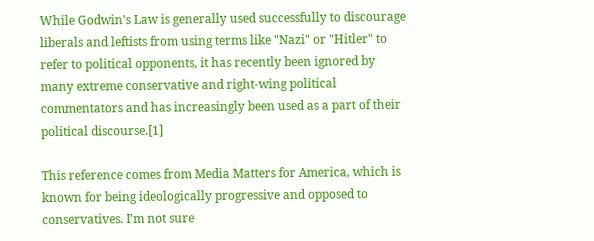While Godwin's Law is generally used successfully to discourage liberals and leftists from using terms like "Nazi" or "Hitler" to refer to political opponents, it has recently been ignored by many extreme conservative and right-wing political commentators and has increasingly been used as a part of their political discourse.[1]

This reference comes from Media Matters for America, which is known for being ideologically progressive and opposed to conservatives. I'm not sure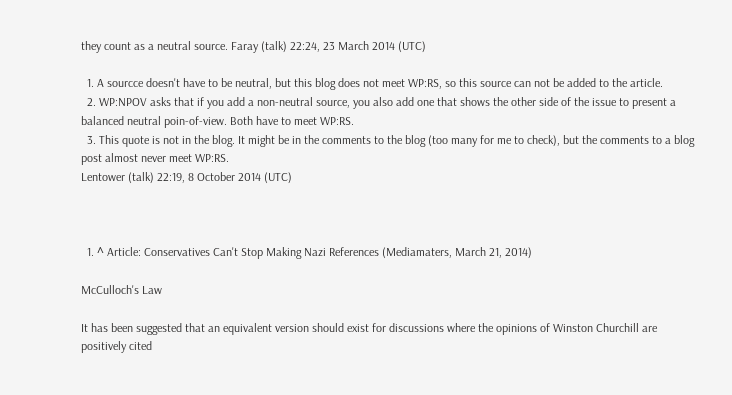they count as a neutral source. Faray (talk) 22:24, 23 March 2014 (UTC)

  1. A sourcce doesn't have to be neutral, but this blog does not meet WP:RS, so this source can not be added to the article.
  2. WP:NPOV asks that if you add a non-neutral source, you also add one that shows the other side of the issue to present a balanced neutral poin-of-view. Both have to meet WP:RS.
  3. This quote is not in the blog. It might be in the comments to the blog (too many for me to check), but the comments to a blog post almost never meet WP:RS.
Lentower (talk) 22:19, 8 October 2014 (UTC)



  1. ^ Article: Conservatives Can't Stop Making Nazi References (Mediamaters, March 21, 2014)

McCulloch's Law

It has been suggested that an equivalent version should exist for discussions where the opinions of Winston Churchill are positively cited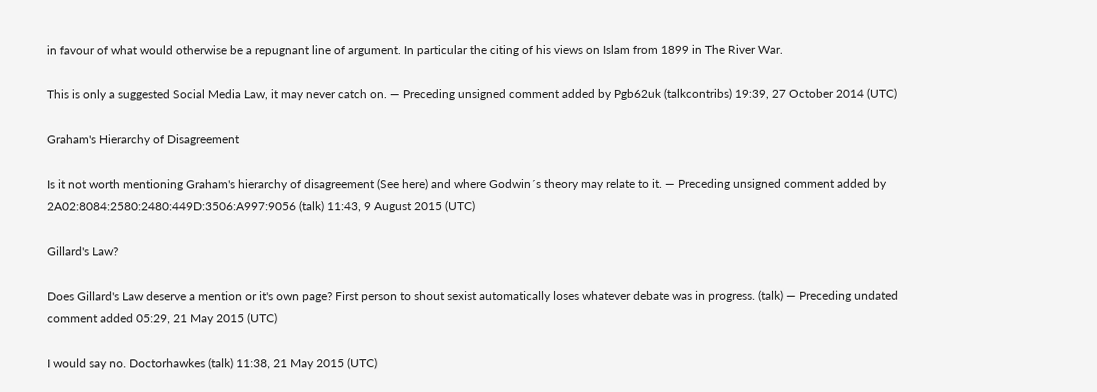in favour of what would otherwise be a repugnant line of argument. In particular the citing of his views on Islam from 1899 in The River War.

This is only a suggested Social Media Law, it may never catch on. — Preceding unsigned comment added by Pgb62uk (talkcontribs) 19:39, 27 October 2014 (UTC)

Graham's Hierarchy of Disagreement

Is it not worth mentioning Graham's hierarchy of disagreement (See here) and where Godwin´s theory may relate to it. — Preceding unsigned comment added by 2A02:8084:2580:2480:449D:3506:A997:9056 (talk) 11:43, 9 August 2015 (UTC)

Gillard's Law?

Does Gillard's Law deserve a mention or it's own page? First person to shout sexist automatically loses whatever debate was in progress. (talk) — Preceding undated comment added 05:29, 21 May 2015 (UTC)

I would say no. Doctorhawkes (talk) 11:38, 21 May 2015 (UTC)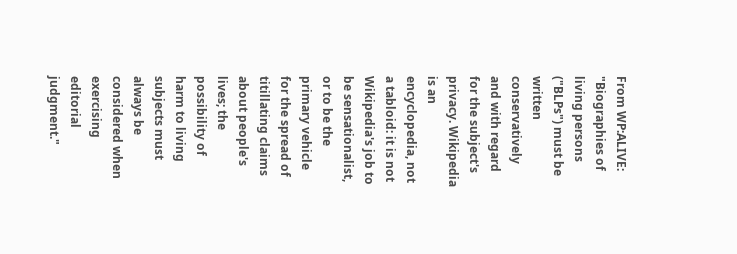From WP:ALIVE: "Biographies of living persons ("BLPs") must be written conservatively and with regard for the subject's privacy. Wikipedia is an encyclopedia, not a tabloid: it is not Wikipedia's job to be sensationalist, or to be the primary vehicle for the spread of titillating claims about people's lives; the possibility of harm to living subjects must always be considered when exercising editorial judgment."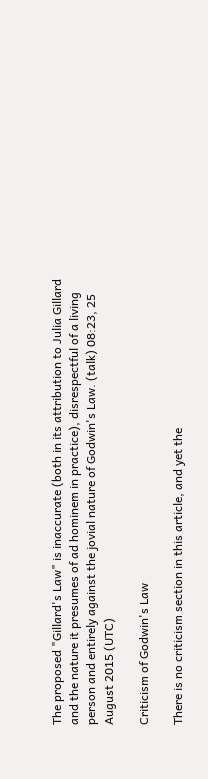The proposed "Gillard's Law" is inaccurate (both in its attribution to Julia Gillard and the nature it presumes of ad hominem in practice), disrespectful of a living person and entirely against the jovial nature of Godwin's Law. (talk) 08:23, 25 August 2015 (UTC)

Criticism of Godwin's Law

There is no criticism section in this article, and yet the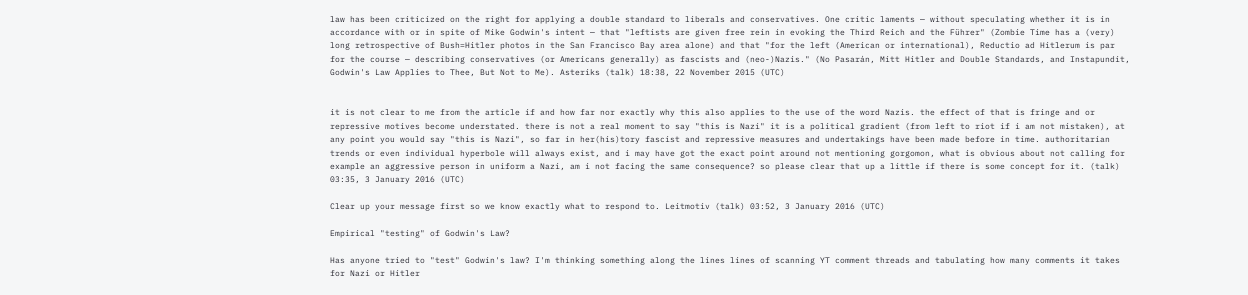law has been criticized on the right for applying a double standard to liberals and conservatives. One critic laments — without speculating whether it is in accordance with or in spite of Mike Godwin's intent — that "leftists are given free rein in evoking the Third Reich and the Führer" (Zombie Time has a (very) long retrospective of Bush=Hitler photos in the San Francisco Bay area alone) and that "for the left (American or international), Reductio ad Hitlerum is par for the course — describing conservatives (or Americans generally) as fascists and (neo-)Nazis." (No Pasarán, Mitt Hitler and Double Standards, and Instapundit, Godwin's Law Applies to Thee, But Not to Me). Asteriks (talk) 18:38, 22 November 2015 (UTC)


it is not clear to me from the article if and how far nor exactly why this also applies to the use of the word Nazis. the effect of that is fringe and or repressive motives become understated. there is not a real moment to say "this is Nazi" it is a political gradient (from left to riot if i am not mistaken), at any point you would say "this is Nazi", so far in her(his)tory fascist and repressive measures and undertakings have been made before in time. authoritarian trends or even individual hyperbole will always exist, and i may have got the exact point around not mentioning gorgomon, what is obvious about not calling for example an aggressive person in uniform a Nazi, am i not facing the same consequence? so please clear that up a little if there is some concept for it. (talk) 03:35, 3 January 2016 (UTC)

Clear up your message first so we know exactly what to respond to. Leitmotiv (talk) 03:52, 3 January 2016 (UTC)

Empirical "testing" of Godwin's Law?

Has anyone tried to "test" Godwin's law? I'm thinking something along the lines lines of scanning YT comment threads and tabulating how many comments it takes for Nazi or Hitler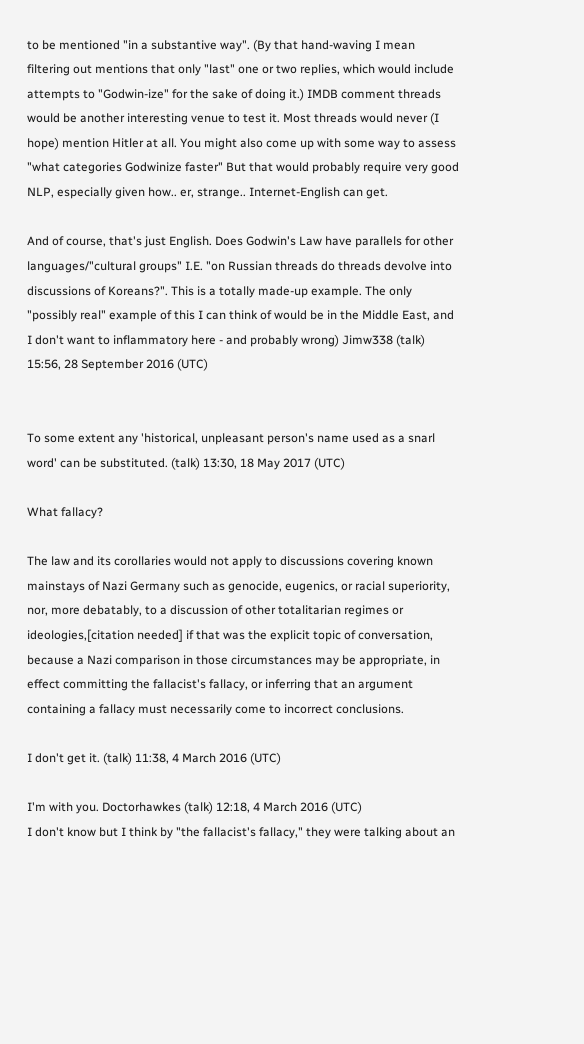to be mentioned "in a substantive way". (By that hand-waving I mean filtering out mentions that only "last" one or two replies, which would include attempts to "Godwin-ize" for the sake of doing it.) IMDB comment threads would be another interesting venue to test it. Most threads would never (I hope) mention Hitler at all. You might also come up with some way to assess "what categories Godwinize faster" But that would probably require very good NLP, especially given how.. er, strange.. Internet-English can get.

And of course, that's just English. Does Godwin's Law have parallels for other languages/"cultural groups" I.E. "on Russian threads do threads devolve into discussions of Koreans?". This is a totally made-up example. The only "possibly real" example of this I can think of would be in the Middle East, and I don't want to inflammatory here - and probably wrong) Jimw338 (talk) 15:56, 28 September 2016 (UTC)


To some extent any 'historical, unpleasant person's name used as a snarl word' can be substituted. (talk) 13:30, 18 May 2017 (UTC)

What fallacy?

The law and its corollaries would not apply to discussions covering known mainstays of Nazi Germany such as genocide, eugenics, or racial superiority, nor, more debatably, to a discussion of other totalitarian regimes or ideologies,[citation needed] if that was the explicit topic of conversation, because a Nazi comparison in those circumstances may be appropriate, in effect committing the fallacist's fallacy, or inferring that an argument containing a fallacy must necessarily come to incorrect conclusions.

I don't get it. (talk) 11:38, 4 March 2016 (UTC)

I'm with you. Doctorhawkes (talk) 12:18, 4 March 2016 (UTC)
I don't know but I think by "the fallacist's fallacy," they were talking about an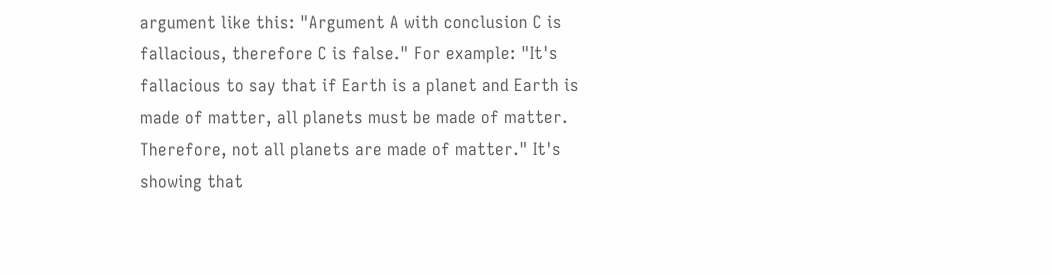argument like this: "Argument A with conclusion C is fallacious, therefore C is false." For example: "It's fallacious to say that if Earth is a planet and Earth is made of matter, all planets must be made of matter. Therefore, not all planets are made of matter." It's showing that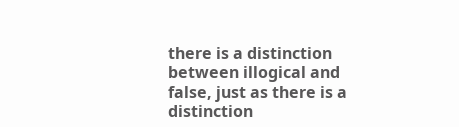there is a distinction between illogical and false, just as there is a distinction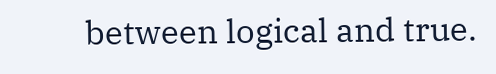between logical and true.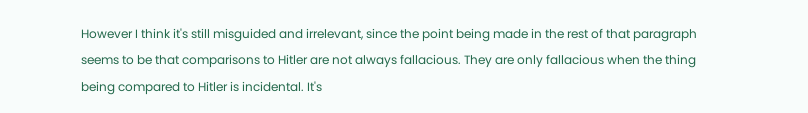However I think it's still misguided and irrelevant, since the point being made in the rest of that paragraph seems to be that comparisons to Hitler are not always fallacious. They are only fallacious when the thing being compared to Hitler is incidental. It's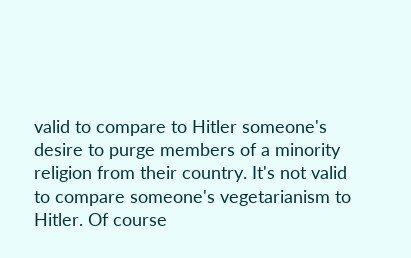valid to compare to Hitler someone's desire to purge members of a minority religion from their country. It's not valid to compare someone's vegetarianism to Hitler. Of course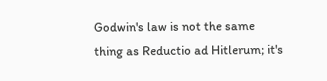Godwin's law is not the same thing as Reductio ad Hitlerum; it's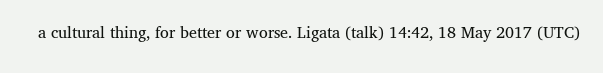a cultural thing, for better or worse. Ligata (talk) 14:42, 18 May 2017 (UTC)